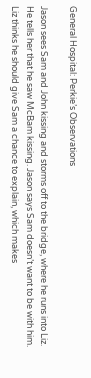General Hospital: Perkie’s Observations

Jason sees Sam and John kissing and storms off to the bridge, where he runs into Liz. He tells her that he saw McBam kissing. Jason says Sam doesn’t want to be with him. Liz thinks he should give Sam a chance to explain, which makes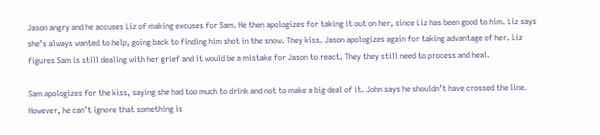Jason angry and he accuses Liz of making excuses for Sam. He then apologizes for taking it out on her, since Liz has been good to him. Liz says she’s always wanted to help, going back to finding him shot in the snow. They kiss. Jason apologizes again for taking advantage of her. Liz figures Sam is still dealing with her grief and it would be a mistake for Jason to react. They they still need to process and heal.

Sam apologizes for the kiss, saying she had too much to drink and not to make a big deal of it. John says he shouldn’t have crossed the line. However, he can’t ignore that something is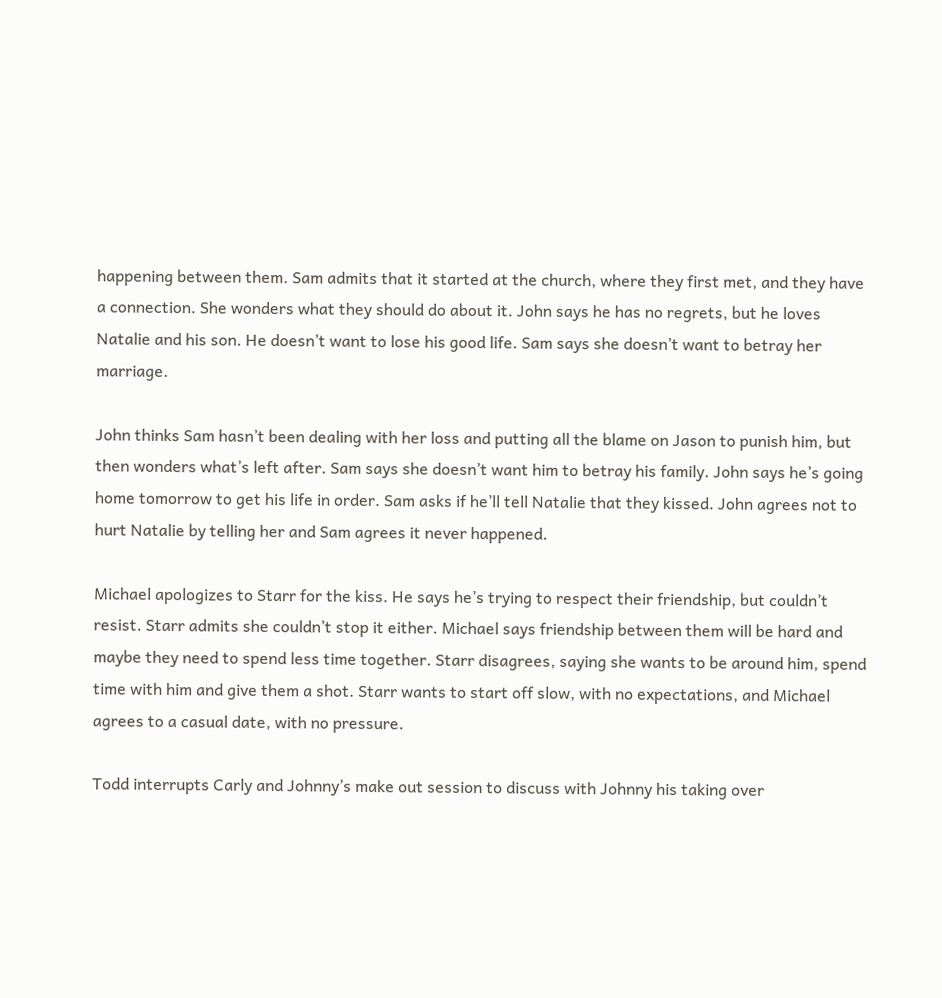happening between them. Sam admits that it started at the church, where they first met, and they have a connection. She wonders what they should do about it. John says he has no regrets, but he loves Natalie and his son. He doesn’t want to lose his good life. Sam says she doesn’t want to betray her marriage.

John thinks Sam hasn’t been dealing with her loss and putting all the blame on Jason to punish him, but then wonders what’s left after. Sam says she doesn’t want him to betray his family. John says he’s going home tomorrow to get his life in order. Sam asks if he’ll tell Natalie that they kissed. John agrees not to hurt Natalie by telling her and Sam agrees it never happened.

Michael apologizes to Starr for the kiss. He says he’s trying to respect their friendship, but couldn’t resist. Starr admits she couldn’t stop it either. Michael says friendship between them will be hard and maybe they need to spend less time together. Starr disagrees, saying she wants to be around him, spend time with him and give them a shot. Starr wants to start off slow, with no expectations, and Michael agrees to a casual date, with no pressure.

Todd interrupts Carly and Johnny’s make out session to discuss with Johnny his taking over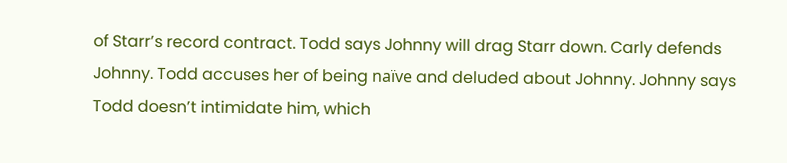of Starr’s record contract. Todd says Johnny will drag Starr down. Carly defends Johnny. Todd accuses her of being naïve and deluded about Johnny. Johnny says Todd doesn’t intimidate him, which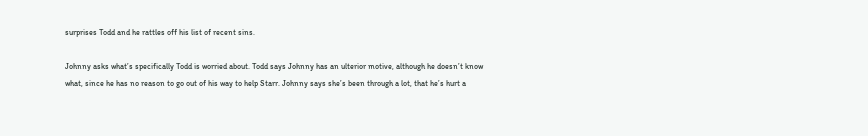surprises Todd and he rattles off his list of recent sins.

Johnny asks what’s specifically Todd is worried about. Todd says Johnny has an ulterior motive, although he doesn’t know what, since he has no reason to go out of his way to help Starr. Johnny says she’s been through a lot, that he’s hurt a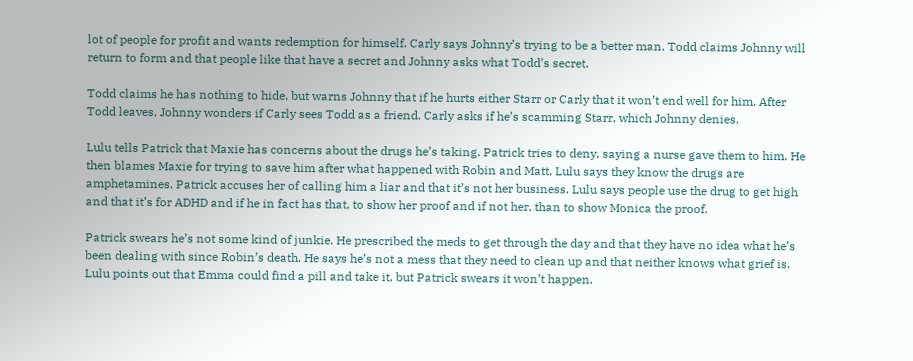lot of people for profit and wants redemption for himself. Carly says Johnny’s trying to be a better man. Todd claims Johnny will return to form and that people like that have a secret and Johnny asks what Todd’s secret.

Todd claims he has nothing to hide, but warns Johnny that if he hurts either Starr or Carly that it won’t end well for him. After Todd leaves, Johnny wonders if Carly sees Todd as a friend. Carly asks if he’s scamming Starr, which Johnny denies.

Lulu tells Patrick that Maxie has concerns about the drugs he’s taking. Patrick tries to deny, saying a nurse gave them to him. He then blames Maxie for trying to save him after what happened with Robin and Matt. Lulu says they know the drugs are amphetamines. Patrick accuses her of calling him a liar and that it’s not her business. Lulu says people use the drug to get high and that it’s for ADHD and if he in fact has that, to show her proof and if not her, than to show Monica the proof.

Patrick swears he’s not some kind of junkie. He prescribed the meds to get through the day and that they have no idea what he’s been dealing with since Robin’s death. He says he’s not a mess that they need to clean up and that neither knows what grief is. Lulu points out that Emma could find a pill and take it, but Patrick swears it won’t happen.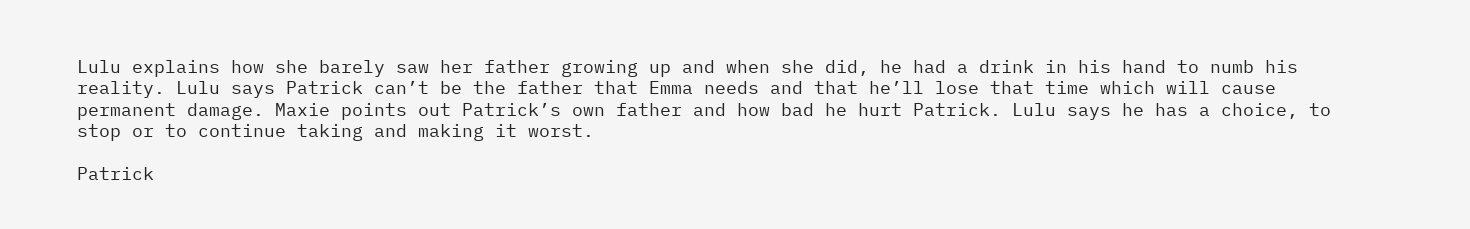Lulu explains how she barely saw her father growing up and when she did, he had a drink in his hand to numb his reality. Lulu says Patrick can’t be the father that Emma needs and that he’ll lose that time which will cause permanent damage. Maxie points out Patrick’s own father and how bad he hurt Patrick. Lulu says he has a choice, to stop or to continue taking and making it worst.

Patrick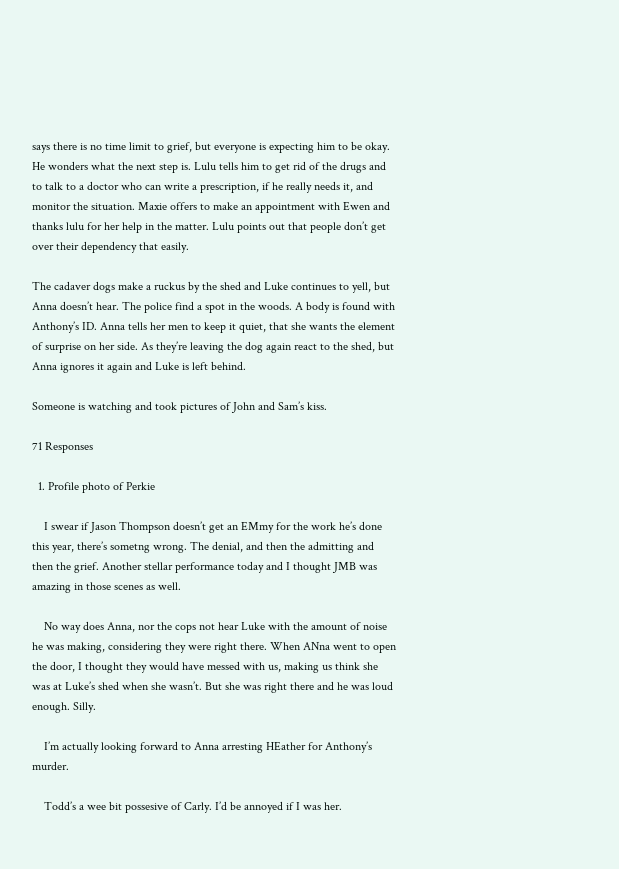says there is no time limit to grief, but everyone is expecting him to be okay. He wonders what the next step is. Lulu tells him to get rid of the drugs and to talk to a doctor who can write a prescription, if he really needs it, and monitor the situation. Maxie offers to make an appointment with Ewen and thanks lulu for her help in the matter. Lulu points out that people don’t get over their dependency that easily.

The cadaver dogs make a ruckus by the shed and Luke continues to yell, but Anna doesn’t hear. The police find a spot in the woods. A body is found with Anthony’s ID. Anna tells her men to keep it quiet, that she wants the element of surprise on her side. As they’re leaving the dog again react to the shed, but Anna ignores it again and Luke is left behind.

Someone is watching and took pictures of John and Sam’s kiss.

71 Responses

  1. Profile photo of Perkie

    I swear if Jason Thompson doesn’t get an EMmy for the work he’s done this year, there’s sometng wrong. The denial, and then the admitting and then the grief. Another stellar performance today and I thought JMB was amazing in those scenes as well.

    No way does Anna, nor the cops not hear Luke with the amount of noise he was making, considering they were right there. When ANna went to open the door, I thought they would have messed with us, making us think she was at Luke’s shed when she wasn’t. But she was right there and he was loud enough. Silly.

    I’m actually looking forward to Anna arresting HEather for Anthony’s murder.

    Todd’s a wee bit possesive of Carly. I’d be annoyed if I was her.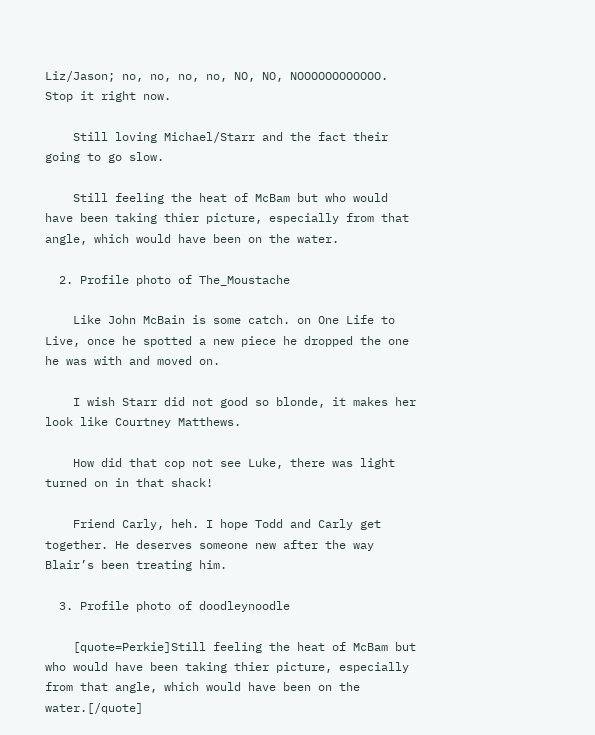Liz/Jason; no, no, no, no, NO, NO, NOOOOOOOOOOOO. Stop it right now.

    Still loving Michael/Starr and the fact their going to go slow.

    Still feeling the heat of McBam but who would have been taking thier picture, especially from that angle, which would have been on the water.

  2. Profile photo of The_Moustache

    Like John McBain is some catch. on One Life to Live, once he spotted a new piece he dropped the one he was with and moved on.

    I wish Starr did not good so blonde, it makes her look like Courtney Matthews.

    How did that cop not see Luke, there was light turned on in that shack!

    Friend Carly, heh. I hope Todd and Carly get together. He deserves someone new after the way Blair’s been treating him.

  3. Profile photo of doodleynoodle

    [quote=Perkie]Still feeling the heat of McBam but who would have been taking thier picture, especially from that angle, which would have been on the water.[/quote]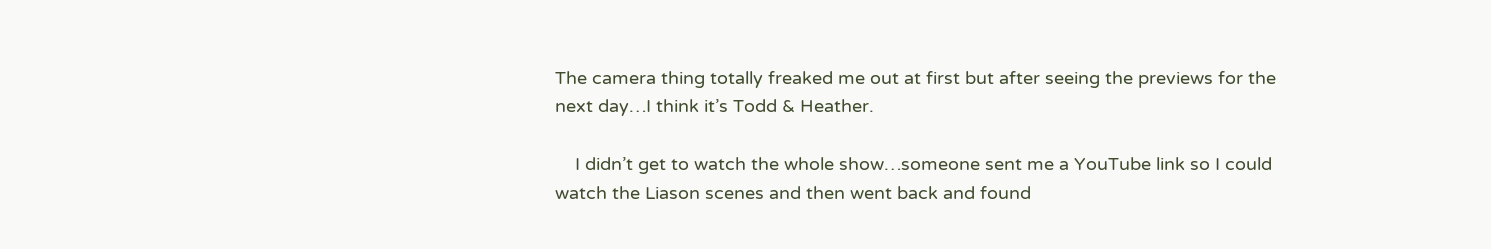The camera thing totally freaked me out at first but after seeing the previews for the next day…I think it’s Todd & Heather.

    I didn’t get to watch the whole show…someone sent me a YouTube link so I could watch the Liason scenes and then went back and found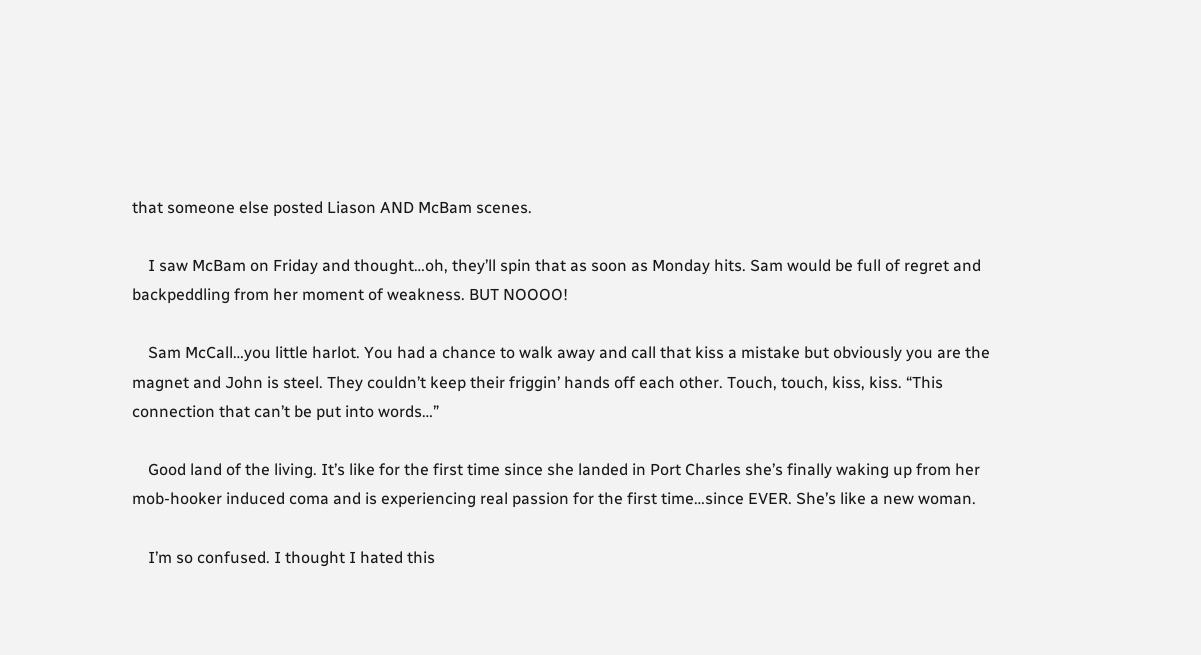that someone else posted Liason AND McBam scenes.

    I saw McBam on Friday and thought…oh, they’ll spin that as soon as Monday hits. Sam would be full of regret and backpeddling from her moment of weakness. BUT NOOOO!

    Sam McCall…you little harlot. You had a chance to walk away and call that kiss a mistake but obviously you are the magnet and John is steel. They couldn’t keep their friggin’ hands off each other. Touch, touch, kiss, kiss. “This connection that can’t be put into words…”

    Good land of the living. It’s like for the first time since she landed in Port Charles she’s finally waking up from her mob-hooker induced coma and is experiencing real passion for the first time…since EVER. She’s like a new woman.

    I’m so confused. I thought I hated this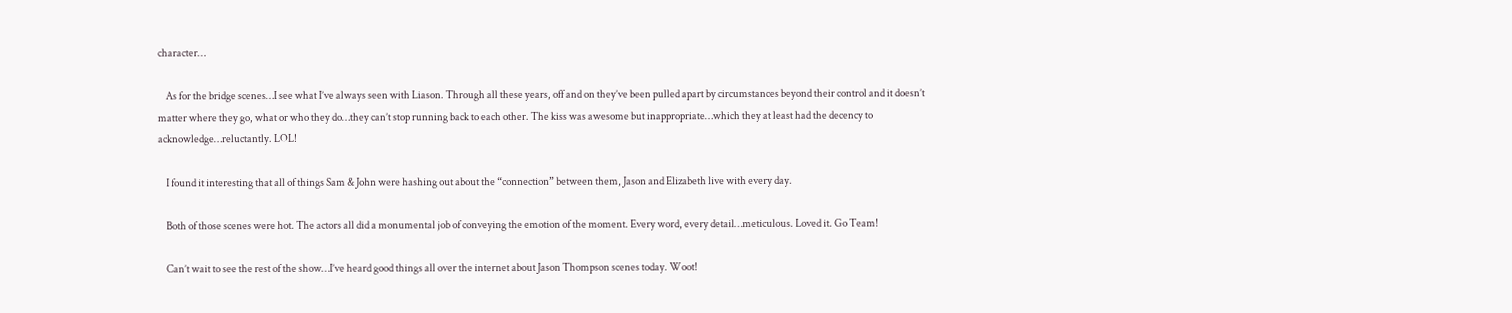character…

    As for the bridge scenes…I see what I’ve always seen with Liason. Through all these years, off and on they’ve been pulled apart by circumstances beyond their control and it doesn’t matter where they go, what or who they do…they can’t stop running back to each other. The kiss was awesome but inappropriate…which they at least had the decency to acknowledge…reluctantly. LOL!

    I found it interesting that all of things Sam & John were hashing out about the “connection” between them, Jason and Elizabeth live with every day.

    Both of those scenes were hot. The actors all did a monumental job of conveying the emotion of the moment. Every word, every detail…meticulous. Loved it. Go Team!

    Can’t wait to see the rest of the show…I’ve heard good things all over the internet about Jason Thompson scenes today. Woot!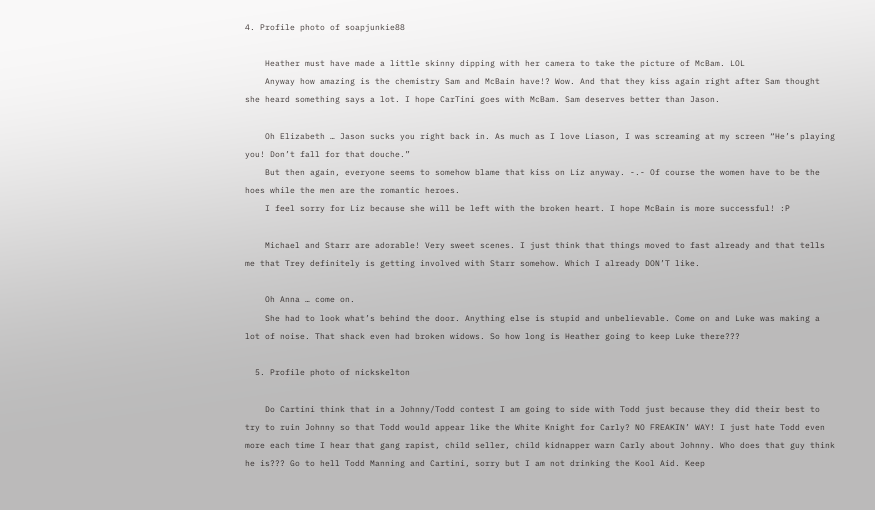4. Profile photo of soapjunkie88

    Heather must have made a little skinny dipping with her camera to take the picture of McBam. LOL
    Anyway how amazing is the chemistry Sam and McBain have!? Wow. And that they kiss again right after Sam thought she heard something says a lot. I hope CarTini goes with McBam. Sam deserves better than Jason.

    Oh Elizabeth … Jason sucks you right back in. As much as I love Liason, I was screaming at my screen “He’s playing you! Don’t fall for that douche.”
    But then again, everyone seems to somehow blame that kiss on Liz anyway. -.- Of course the women have to be the hoes while the men are the romantic heroes.
    I feel sorry for Liz because she will be left with the broken heart. I hope McBain is more successful! :P

    Michael and Starr are adorable! Very sweet scenes. I just think that things moved to fast already and that tells me that Trey definitely is getting involved with Starr somehow. Which I already DON’T like.

    Oh Anna … come on.
    She had to look what’s behind the door. Anything else is stupid and unbelievable. Come on and Luke was making a lot of noise. That shack even had broken widows. So how long is Heather going to keep Luke there???

  5. Profile photo of nickskelton

    Do Cartini think that in a Johnny/Todd contest I am going to side with Todd just because they did their best to try to ruin Johnny so that Todd would appear like the White Knight for Carly? NO FREAKIN’ WAY! I just hate Todd even more each time I hear that gang rapist, child seller, child kidnapper warn Carly about Johnny. Who does that guy think he is??? Go to hell Todd Manning and Cartini, sorry but I am not drinking the Kool Aid. Keep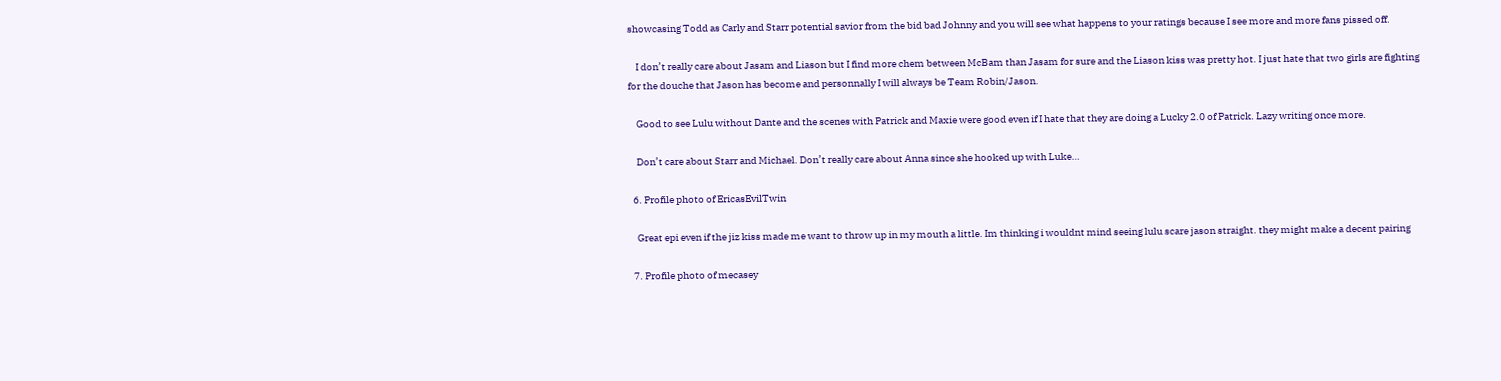showcasing Todd as Carly and Starr potential savior from the bid bad Johnny and you will see what happens to your ratings because I see more and more fans pissed off.

    I don’t really care about Jasam and Liason but I find more chem between McBam than Jasam for sure and the Liason kiss was pretty hot. I just hate that two girls are fighting for the douche that Jason has become and personnally I will always be Team Robin/Jason.

    Good to see Lulu without Dante and the scenes with Patrick and Maxie were good even if I hate that they are doing a Lucky 2.0 of Patrick. Lazy writing once more.

    Don’t care about Starr and Michael. Don’t really care about Anna since she hooked up with Luke…

  6. Profile photo of EricasEvilTwin

    Great epi even if the jiz kiss made me want to throw up in my mouth a little. Im thinking i wouldnt mind seeing lulu scare jason straight. they might make a decent pairing

  7. Profile photo of mecasey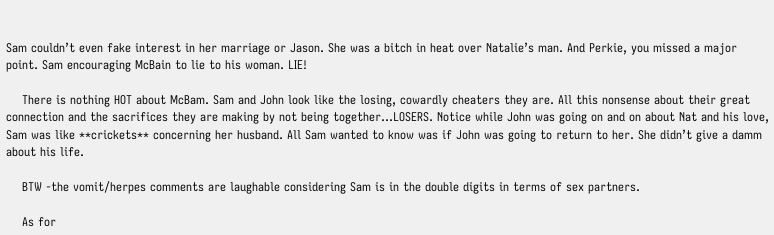Sam couldn’t even fake interest in her marriage or Jason. She was a bitch in heat over Natalie’s man. And Perkie, you missed a major point. Sam encouraging McBain to lie to his woman. LIE!

    There is nothing HOT about McBam. Sam and John look like the losing, cowardly cheaters they are. All this nonsense about their great connection and the sacrifices they are making by not being together…LOSERS. Notice while John was going on and on about Nat and his love, Sam was like **crickets** concerning her husband. All Sam wanted to know was if John was going to return to her. She didn’t give a damm about his life.

    BTW -the vomit/herpes comments are laughable considering Sam is in the double digits in terms of sex partners.

    As for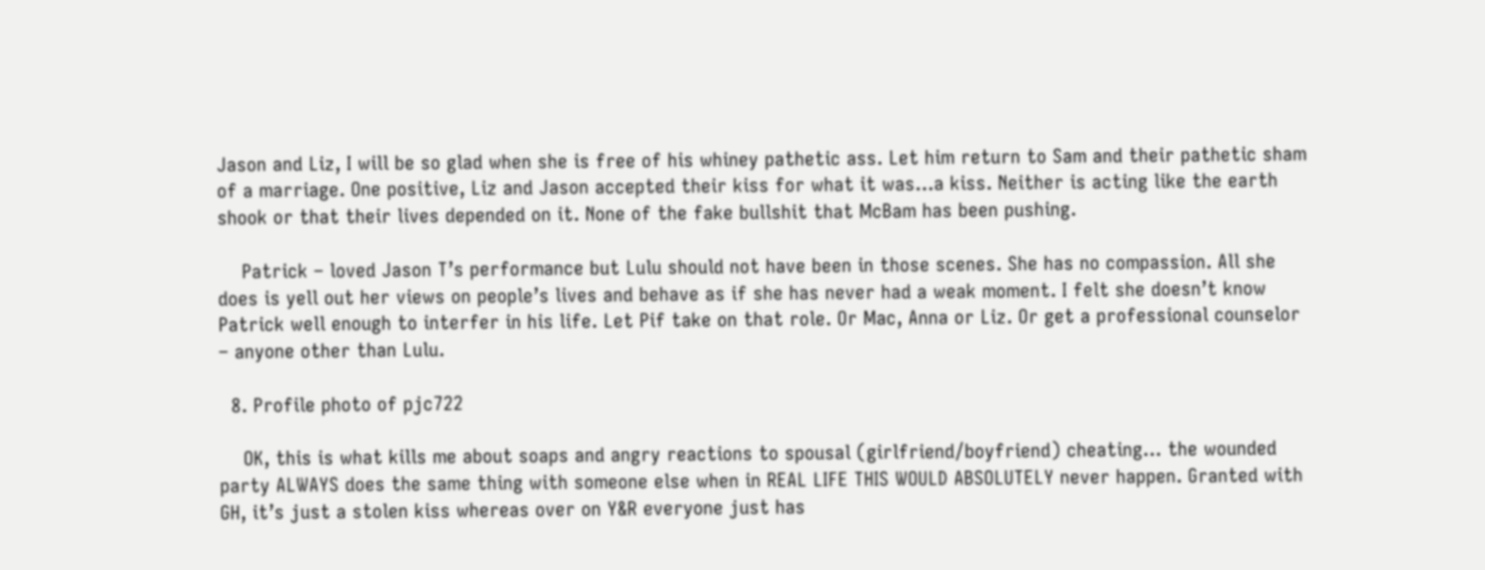Jason and Liz, I will be so glad when she is free of his whiney pathetic ass. Let him return to Sam and their pathetic sham of a marriage. One positive, Liz and Jason accepted their kiss for what it was…a kiss. Neither is acting like the earth shook or that their lives depended on it. None of the fake bullshit that McBam has been pushing.

    Patrick – loved Jason T’s performance but Lulu should not have been in those scenes. She has no compassion. All she does is yell out her views on people’s lives and behave as if she has never had a weak moment. I felt she doesn’t know Patrick well enough to interfer in his life. Let Pif take on that role. Or Mac, Anna or Liz. Or get a professional counselor – anyone other than Lulu.

  8. Profile photo of pjc722

    OK, this is what kills me about soaps and angry reactions to spousal (girlfriend/boyfriend) cheating… the wounded party ALWAYS does the same thing with someone else when in REAL LIFE THIS WOULD ABSOLUTELY never happen. Granted with GH, it’s just a stolen kiss whereas over on Y&R everyone just has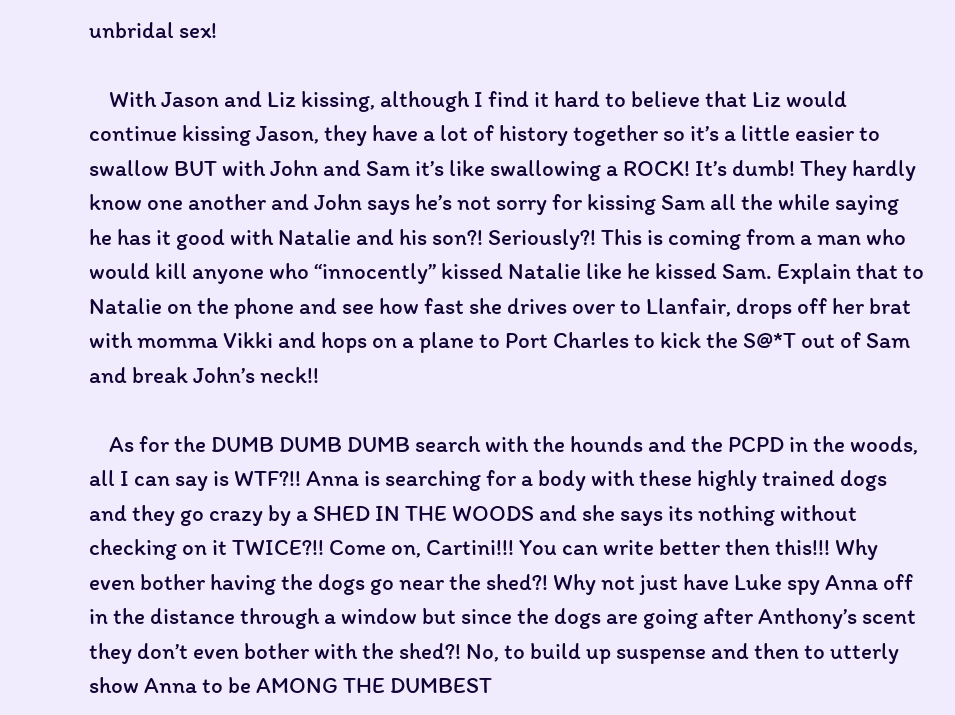unbridal sex!

    With Jason and Liz kissing, although I find it hard to believe that Liz would continue kissing Jason, they have a lot of history together so it’s a little easier to swallow BUT with John and Sam it’s like swallowing a ROCK! It’s dumb! They hardly know one another and John says he’s not sorry for kissing Sam all the while saying he has it good with Natalie and his son?! Seriously?! This is coming from a man who would kill anyone who “innocently” kissed Natalie like he kissed Sam. Explain that to Natalie on the phone and see how fast she drives over to Llanfair, drops off her brat with momma Vikki and hops on a plane to Port Charles to kick the S@*T out of Sam and break John’s neck!!

    As for the DUMB DUMB DUMB search with the hounds and the PCPD in the woods, all I can say is WTF?!! Anna is searching for a body with these highly trained dogs and they go crazy by a SHED IN THE WOODS and she says its nothing without checking on it TWICE?!! Come on, Cartini!!! You can write better then this!!! Why even bother having the dogs go near the shed?! Why not just have Luke spy Anna off in the distance through a window but since the dogs are going after Anthony’s scent they don’t even bother with the shed?! No, to build up suspense and then to utterly show Anna to be AMONG THE DUMBEST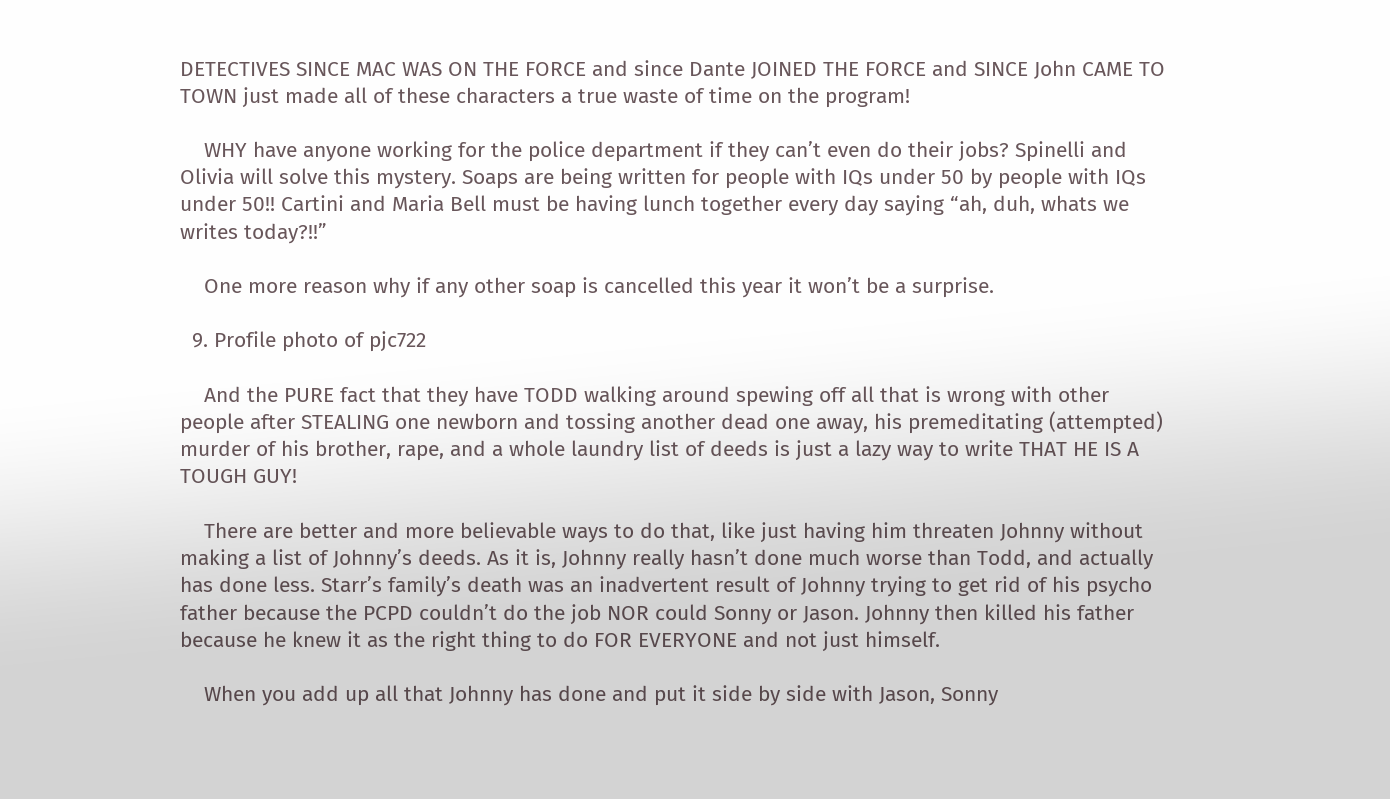DETECTIVES SINCE MAC WAS ON THE FORCE and since Dante JOINED THE FORCE and SINCE John CAME TO TOWN just made all of these characters a true waste of time on the program!

    WHY have anyone working for the police department if they can’t even do their jobs? Spinelli and Olivia will solve this mystery. Soaps are being written for people with IQs under 50 by people with IQs under 50!! Cartini and Maria Bell must be having lunch together every day saying “ah, duh, whats we writes today?!!”

    One more reason why if any other soap is cancelled this year it won’t be a surprise.

  9. Profile photo of pjc722

    And the PURE fact that they have TODD walking around spewing off all that is wrong with other people after STEALING one newborn and tossing another dead one away, his premeditating (attempted) murder of his brother, rape, and a whole laundry list of deeds is just a lazy way to write THAT HE IS A TOUGH GUY!

    There are better and more believable ways to do that, like just having him threaten Johnny without making a list of Johnny’s deeds. As it is, Johnny really hasn’t done much worse than Todd, and actually has done less. Starr’s family’s death was an inadvertent result of Johnny trying to get rid of his psycho father because the PCPD couldn’t do the job NOR could Sonny or Jason. Johnny then killed his father because he knew it as the right thing to do FOR EVERYONE and not just himself.

    When you add up all that Johnny has done and put it side by side with Jason, Sonny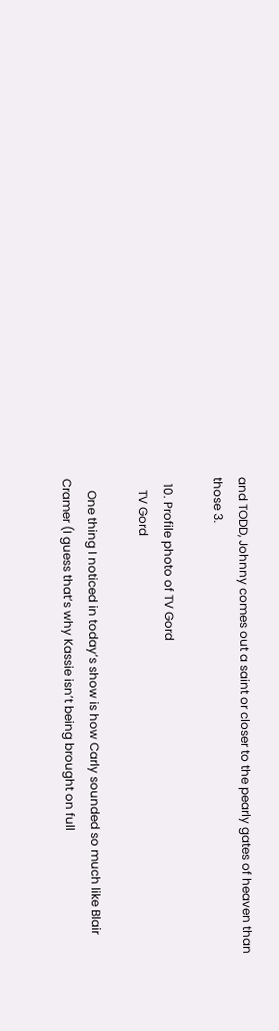and TODD, Johnny comes out a saint or closer to the pearly gates of heaven than those 3.

  10. Profile photo of TV Gord
    TV Gord

    One thing I noticed in today’s show is how Carly sounded so much like Blair Cramer (I guess that’s why Kassie isn’t being brought on full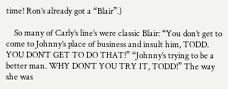time! Ron’s already got a “Blair”.)

    So many of Carly’s line’s were classic Blair: “You don’t get to come to Johnny’s place of business and insult him, TODD. YOU DON’T GET TO DO THAT!” “Johnny’s trying to be a better man. WHY DON’T YOU TRY IT, TODD!” The way she was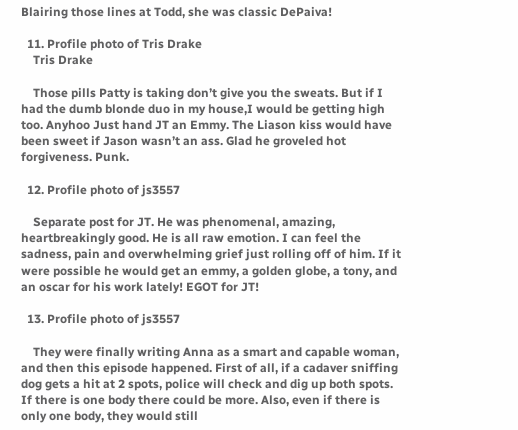Blairing those lines at Todd, she was classic DePaiva!

  11. Profile photo of Tris Drake
    Tris Drake

    Those pills Patty is taking don’t give you the sweats. But if I had the dumb blonde duo in my house,I would be getting high too. Anyhoo Just hand JT an Emmy. The Liason kiss would have been sweet if Jason wasn’t an ass. Glad he groveled hot forgiveness. Punk.

  12. Profile photo of js3557

    Separate post for JT. He was phenomenal, amazing, heartbreakingly good. He is all raw emotion. I can feel the sadness, pain and overwhelming grief just rolling off of him. If it were possible he would get an emmy, a golden globe, a tony, and an oscar for his work lately! EGOT for JT!

  13. Profile photo of js3557

    They were finally writing Anna as a smart and capable woman, and then this episode happened. First of all, if a cadaver sniffing dog gets a hit at 2 spots, police will check and dig up both spots. If there is one body there could be more. Also, even if there is only one body, they would still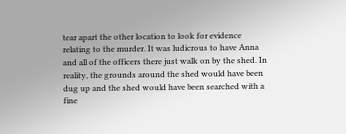tear apart the other location to look for evidence relating to the murder. It was ludicrous to have Anna and all of the officers there just walk on by the shed. In reality, the grounds around the shed would have been dug up and the shed would have been searched with a fine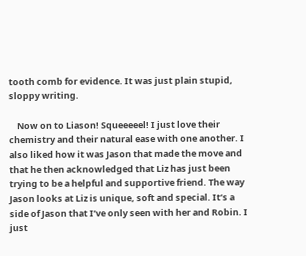tooth comb for evidence. It was just plain stupid, sloppy writing.

    Now on to Liason! Squeeeeel! I just love their chemistry and their natural ease with one another. I also liked how it was Jason that made the move and that he then acknowledged that Liz has just been trying to be a helpful and supportive friend. The way Jason looks at Liz is unique, soft and special. It’s a side of Jason that I’ve only seen with her and Robin. I just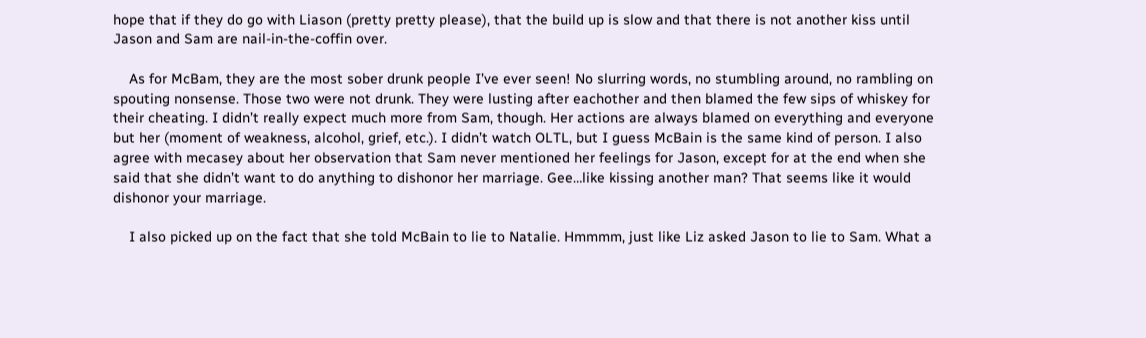hope that if they do go with Liason (pretty pretty please), that the build up is slow and that there is not another kiss until Jason and Sam are nail-in-the-coffin over.

    As for McBam, they are the most sober drunk people I’ve ever seen! No slurring words, no stumbling around, no rambling on spouting nonsense. Those two were not drunk. They were lusting after eachother and then blamed the few sips of whiskey for their cheating. I didn’t really expect much more from Sam, though. Her actions are always blamed on everything and everyone but her (moment of weakness, alcohol, grief, etc.). I didn’t watch OLTL, but I guess McBain is the same kind of person. I also agree with mecasey about her observation that Sam never mentioned her feelings for Jason, except for at the end when she said that she didn’t want to do anything to dishonor her marriage. Gee…like kissing another man? That seems like it would dishonor your marriage.

    I also picked up on the fact that she told McBain to lie to Natalie. Hmmmm, just like Liz asked Jason to lie to Sam. What a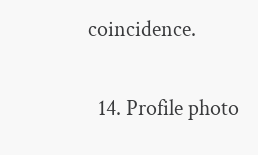coincidence.

  14. Profile photo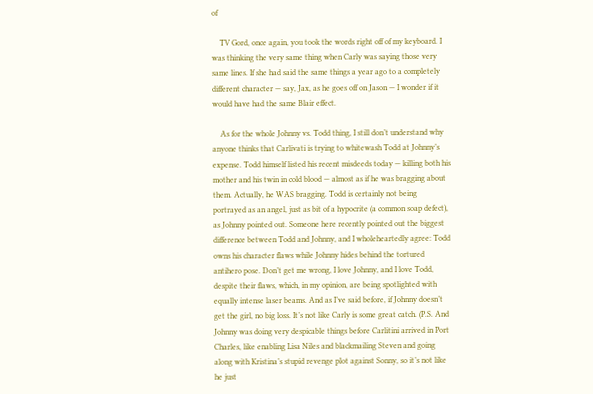of

    TV Gord, once again, you took the words right off of my keyboard. I was thinking the very same thing when Carly was saying those very same lines. If she had said the same things a year ago to a completely different character — say, Jax, as he goes off on Jason — I wonder if it would have had the same Blair effect.

    As for the whole Johnny vs. Todd thing, I still don’t understand why anyone thinks that Carlivati is trying to whitewash Todd at Johnny’s expense. Todd himself listed his recent misdeeds today — killing both his mother and his twin in cold blood — almost as if he was bragging about them. Actually, he WAS bragging. Todd is certainly not being portrayed as an angel, just as bit of a hypocrite (a common soap defect), as Johnny pointed out. Someone here recently pointed out the biggest difference between Todd and Johnny, and I wholeheartedly agree: Todd owns his character flaws while Johnny hides behind the tortured antihero pose. Don’t get me wrong, I love Johnny, and I love Todd, despite their flaws, which, in my opinion, are being spotlighted with equally intense laser beams. And as I’ve said before, if Johnny doesn’t get the girl, no big loss. It’s not like Carly is some great catch. (P.S. And Johnny was doing very despicable things before Carlitini arrived in Port Charles, like enabling Lisa Niles and blackmailing Steven and going along with Kristina’s stupid revenge plot against Sonny, so it’s not like he just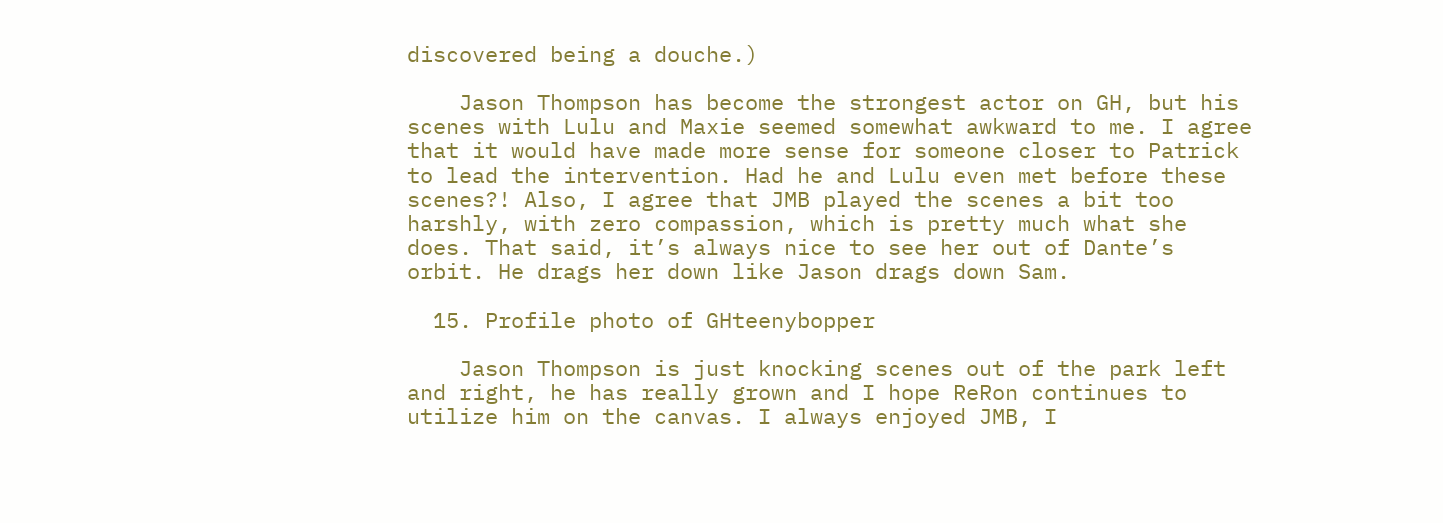discovered being a douche.)

    Jason Thompson has become the strongest actor on GH, but his scenes with Lulu and Maxie seemed somewhat awkward to me. I agree that it would have made more sense for someone closer to Patrick to lead the intervention. Had he and Lulu even met before these scenes?! Also, I agree that JMB played the scenes a bit too harshly, with zero compassion, which is pretty much what she does. That said, it’s always nice to see her out of Dante’s orbit. He drags her down like Jason drags down Sam.

  15. Profile photo of GHteenybopper

    Jason Thompson is just knocking scenes out of the park left and right, he has really grown and I hope ReRon continues to utilize him on the canvas. I always enjoyed JMB, I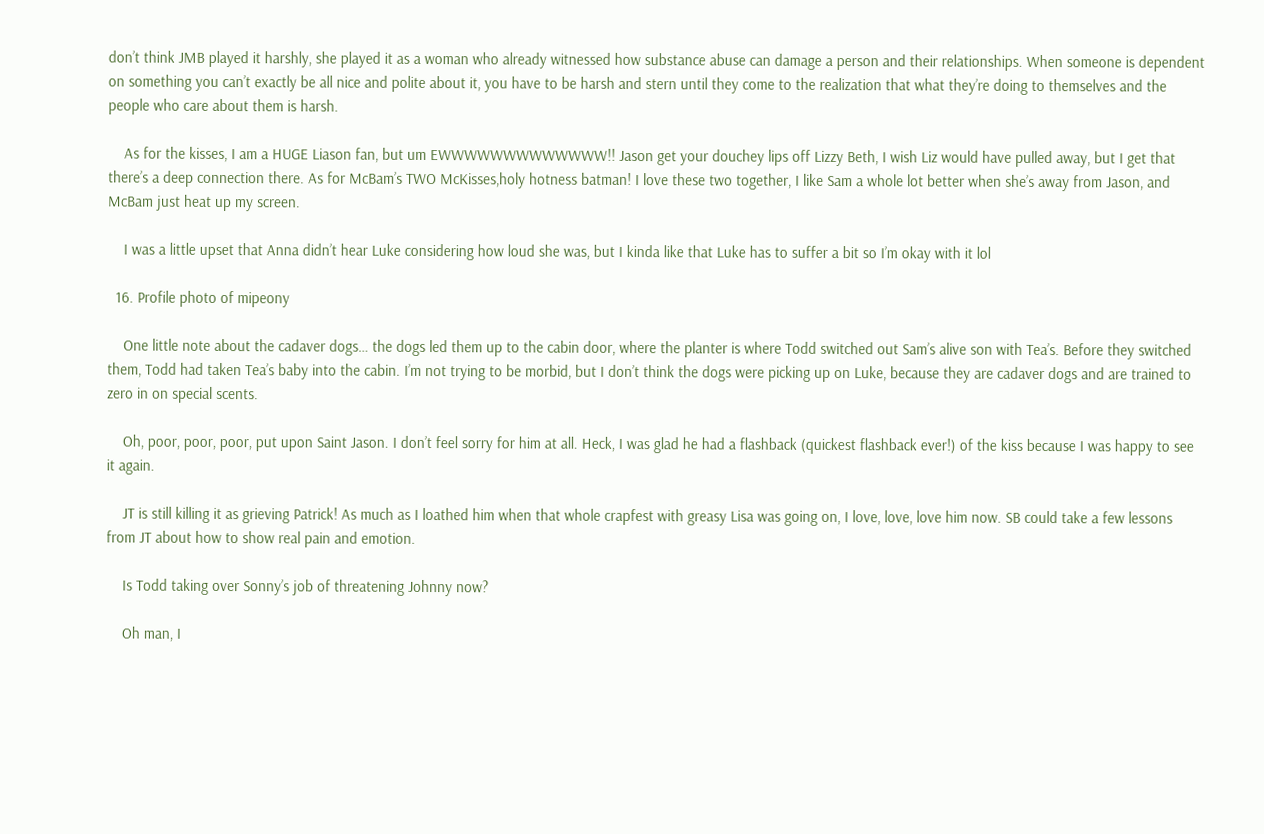don’t think JMB played it harshly, she played it as a woman who already witnessed how substance abuse can damage a person and their relationships. When someone is dependent on something you can’t exactly be all nice and polite about it, you have to be harsh and stern until they come to the realization that what they’re doing to themselves and the people who care about them is harsh.

    As for the kisses, I am a HUGE Liason fan, but um EWWWWWWWWWWWWW!! Jason get your douchey lips off Lizzy Beth, I wish Liz would have pulled away, but I get that there’s a deep connection there. As for McBam’s TWO McKisses,holy hotness batman! I love these two together, I like Sam a whole lot better when she’s away from Jason, and McBam just heat up my screen.

    I was a little upset that Anna didn’t hear Luke considering how loud she was, but I kinda like that Luke has to suffer a bit so I’m okay with it lol

  16. Profile photo of mipeony

    One little note about the cadaver dogs… the dogs led them up to the cabin door, where the planter is where Todd switched out Sam’s alive son with Tea’s. Before they switched them, Todd had taken Tea’s baby into the cabin. I’m not trying to be morbid, but I don’t think the dogs were picking up on Luke, because they are cadaver dogs and are trained to zero in on special scents.

    Oh, poor, poor, poor, put upon Saint Jason. I don’t feel sorry for him at all. Heck, I was glad he had a flashback (quickest flashback ever!) of the kiss because I was happy to see it again.

    JT is still killing it as grieving Patrick! As much as I loathed him when that whole crapfest with greasy Lisa was going on, I love, love, love him now. SB could take a few lessons from JT about how to show real pain and emotion.

    Is Todd taking over Sonny’s job of threatening Johnny now?

    Oh man, I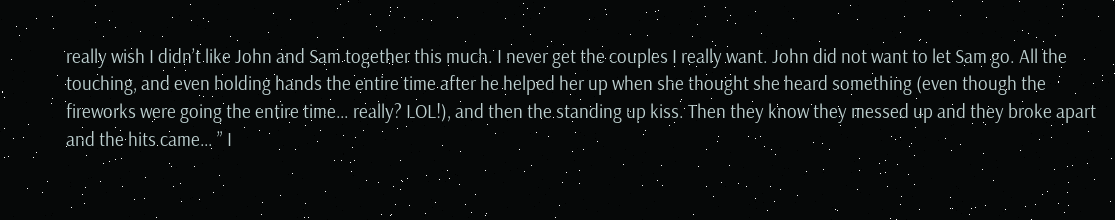really wish I didn’t like John and Sam together this much. I never get the couples I really want. John did not want to let Sam go. All the touching, and even holding hands the entire time after he helped her up when she thought she heard something (even though the fireworks were going the entire time… really? LOL!), and then the standing up kiss. Then they know they messed up and they broke apart and the hits came… ” I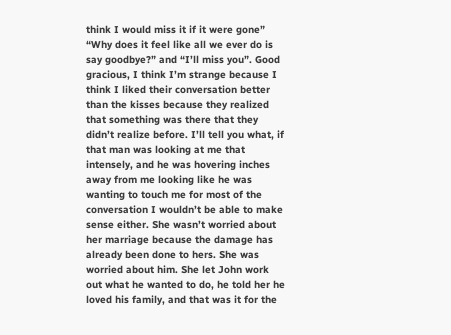think I would miss it if it were gone” “Why does it feel like all we ever do is say goodbye?” and “I’ll miss you”. Good gracious, I think I’m strange because I think I liked their conversation better than the kisses because they realized that something was there that they didn’t realize before. I’ll tell you what, if that man was looking at me that intensely, and he was hovering inches away from me looking like he was wanting to touch me for most of the conversation I wouldn’t be able to make sense either. She wasn’t worried about her marriage because the damage has already been done to hers. She was worried about him. She let John work out what he wanted to do, he told her he loved his family, and that was it for the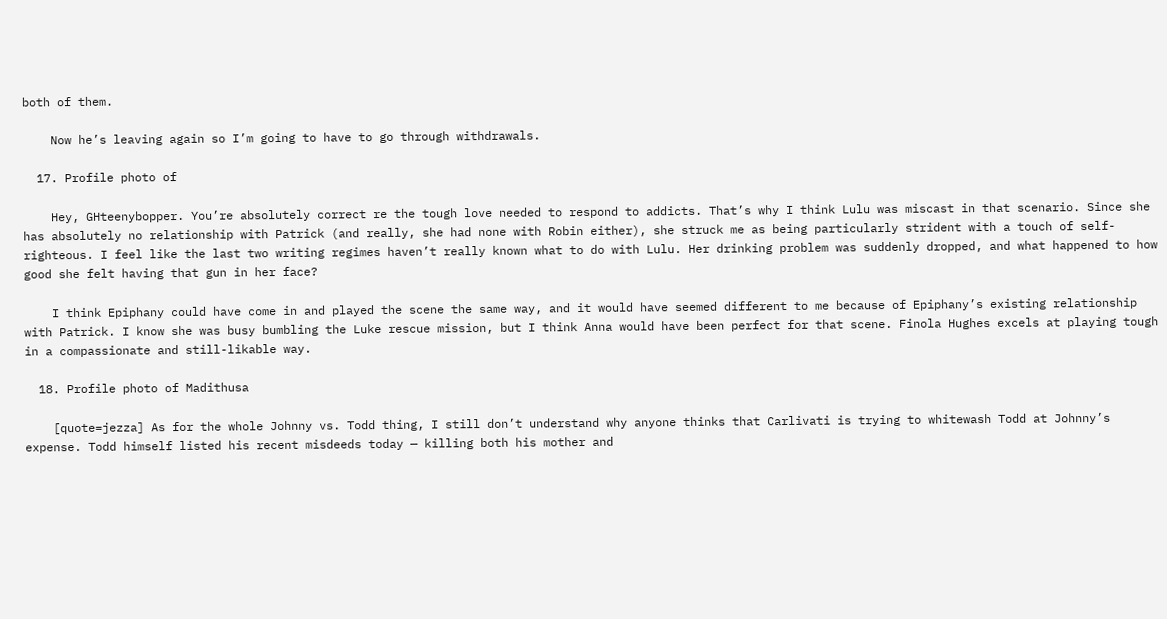both of them.

    Now he’s leaving again so I’m going to have to go through withdrawals.

  17. Profile photo of

    Hey, GHteenybopper. You’re absolutely correct re the tough love needed to respond to addicts. That’s why I think Lulu was miscast in that scenario. Since she has absolutely no relationship with Patrick (and really, she had none with Robin either), she struck me as being particularly strident with a touch of self-righteous. I feel like the last two writing regimes haven’t really known what to do with Lulu. Her drinking problem was suddenly dropped, and what happened to how good she felt having that gun in her face?

    I think Epiphany could have come in and played the scene the same way, and it would have seemed different to me because of Epiphany’s existing relationship with Patrick. I know she was busy bumbling the Luke rescue mission, but I think Anna would have been perfect for that scene. Finola Hughes excels at playing tough in a compassionate and still-likable way.

  18. Profile photo of Madithusa

    [quote=jezza] As for the whole Johnny vs. Todd thing, I still don’t understand why anyone thinks that Carlivati is trying to whitewash Todd at Johnny’s expense. Todd himself listed his recent misdeeds today — killing both his mother and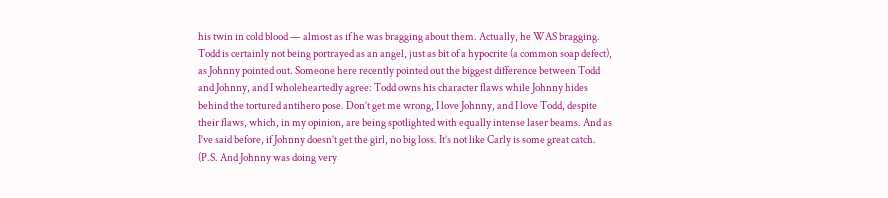his twin in cold blood — almost as if he was bragging about them. Actually, he WAS bragging. Todd is certainly not being portrayed as an angel, just as bit of a hypocrite (a common soap defect), as Johnny pointed out. Someone here recently pointed out the biggest difference between Todd and Johnny, and I wholeheartedly agree: Todd owns his character flaws while Johnny hides behind the tortured antihero pose. Don’t get me wrong, I love Johnny, and I love Todd, despite their flaws, which, in my opinion, are being spotlighted with equally intense laser beams. And as I’ve said before, if Johnny doesn’t get the girl, no big loss. It’s not like Carly is some great catch. (P.S. And Johnny was doing very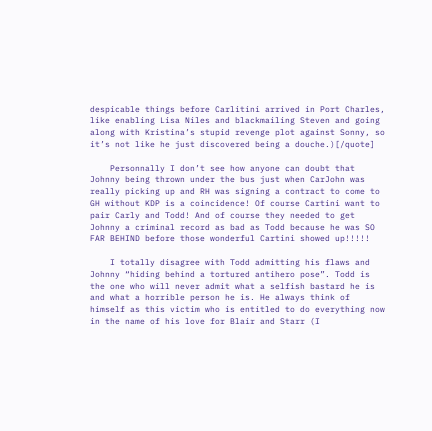despicable things before Carlitini arrived in Port Charles, like enabling Lisa Niles and blackmailing Steven and going along with Kristina’s stupid revenge plot against Sonny, so it’s not like he just discovered being a douche.)[/quote]

    Personnally I don’t see how anyone can doubt that Johnny being thrown under the bus just when CarJohn was really picking up and RH was signing a contract to come to GH without KDP is a coincidence! Of course Cartini want to pair Carly and Todd! And of course they needed to get Johnny a criminal record as bad as Todd because he was SO FAR BEHIND before those wonderful Cartini showed up!!!!!

    I totally disagree with Todd admitting his flaws and Johnny “hiding behind a tortured antihero pose”. Todd is the one who will never admit what a selfish bastard he is and what a horrible person he is. He always think of himself as this victim who is entitled to do everything now in the name of his love for Blair and Starr (I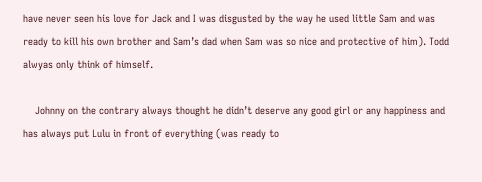have never seen his love for Jack and I was disgusted by the way he used little Sam and was ready to kill his own brother and Sam’s dad when Sam was so nice and protective of him). Todd alwyas only think of himself.

    Johnny on the contrary always thought he didn’t deserve any good girl or any happiness and has always put Lulu in front of everything (was ready to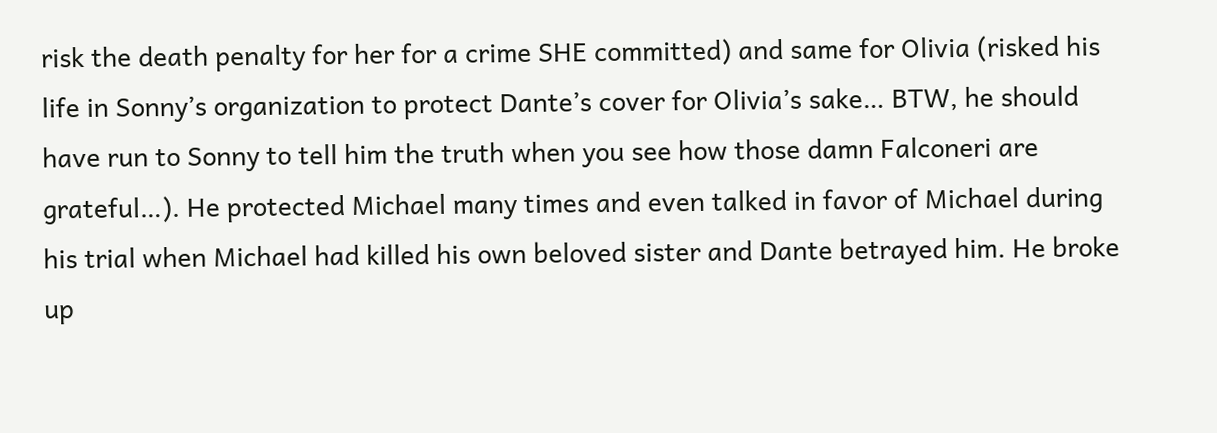risk the death penalty for her for a crime SHE committed) and same for Olivia (risked his life in Sonny’s organization to protect Dante’s cover for Olivia’s sake… BTW, he should have run to Sonny to tell him the truth when you see how those damn Falconeri are grateful…). He protected Michael many times and even talked in favor of Michael during his trial when Michael had killed his own beloved sister and Dante betrayed him. He broke up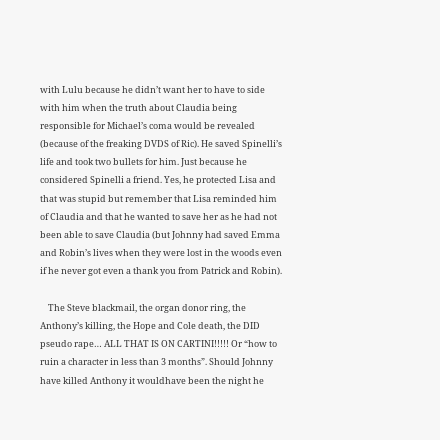with Lulu because he didn’t want her to have to side with him when the truth about Claudia being responsible for Michael’s coma would be revealed (because of the freaking DVDS of Ric). He saved Spinelli’s life and took two bullets for him. Just because he considered Spinelli a friend. Yes, he protected Lisa and that was stupid but remember that Lisa reminded him of Claudia and that he wanted to save her as he had not been able to save Claudia (but Johnny had saved Emma and Robin’s lives when they were lost in the woods even if he never got even a thank you from Patrick and Robin).

    The Steve blackmail, the organ donor ring, the Anthony’s killing, the Hope and Cole death, the DID pseudo rape… ALL THAT IS ON CARTINI!!!!! Or “how to ruin a character in less than 3 months”. Should Johnny have killed Anthony it wouldhave been the night he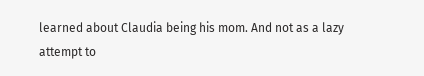learned about Claudia being his mom. And not as a lazy attempt to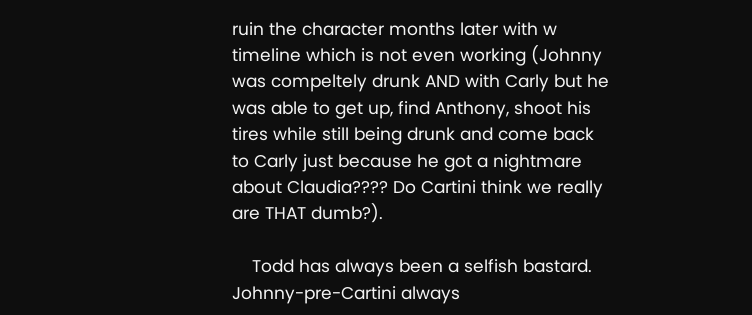ruin the character months later with w timeline which is not even working (Johnny was compeltely drunk AND with Carly but he was able to get up, find Anthony, shoot his tires while still being drunk and come back to Carly just because he got a nightmare about Claudia???? Do Cartini think we really are THAT dumb?).

    Todd has always been a selfish bastard. Johnny-pre-Cartini always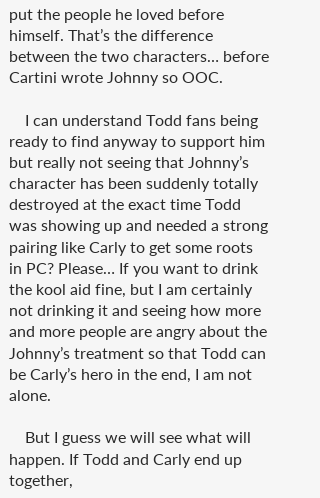put the people he loved before himself. That’s the difference between the two characters… before Cartini wrote Johnny so OOC.

    I can understand Todd fans being ready to find anyway to support him but really not seeing that Johnny’s character has been suddenly totally destroyed at the exact time Todd was showing up and needed a strong pairing like Carly to get some roots in PC? Please… If you want to drink the kool aid fine, but I am certainly not drinking it and seeing how more and more people are angry about the Johnny’s treatment so that Todd can be Carly’s hero in the end, I am not alone.

    But I guess we will see what will happen. If Todd and Carly end up together,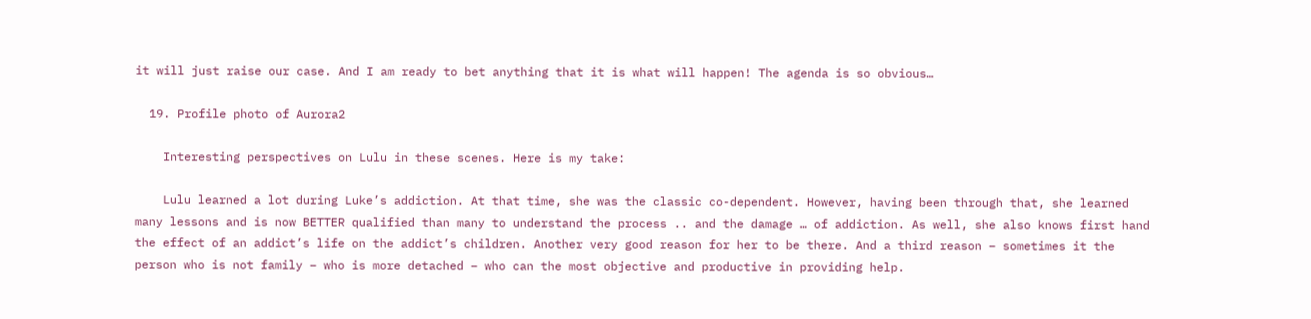it will just raise our case. And I am ready to bet anything that it is what will happen! The agenda is so obvious…

  19. Profile photo of Aurora2

    Interesting perspectives on Lulu in these scenes. Here is my take:

    Lulu learned a lot during Luke’s addiction. At that time, she was the classic co-dependent. However, having been through that, she learned many lessons and is now BETTER qualified than many to understand the process .. and the damage … of addiction. As well, she also knows first hand the effect of an addict’s life on the addict’s children. Another very good reason for her to be there. And a third reason – sometimes it the person who is not family – who is more detached – who can the most objective and productive in providing help.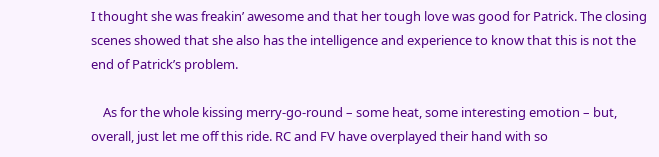I thought she was freakin’ awesome and that her tough love was good for Patrick. The closing scenes showed that she also has the intelligence and experience to know that this is not the end of Patrick’s problem.

    As for the whole kissing merry-go-round – some heat, some interesting emotion – but, overall, just let me off this ride. RC and FV have overplayed their hand with so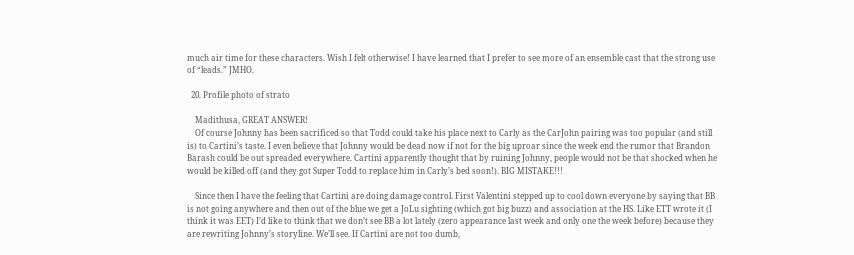much air time for these characters. Wish I felt otherwise! I have learned that I prefer to see more of an ensemble cast that the strong use of “leads.” JMHO.

  20. Profile photo of strato

    Madithusa, GREAT ANSWER!
    Of course Johnny has been sacrificed so that Todd could take his place next to Carly as the CarJohn pairing was too popular (and still is) to Cartini’s taste. I even believe that Johnny would be dead now if not for the big uproar since the week end the rumor that Brandon Barash could be out spreaded everywhere. Cartini apparently thought that by ruining Johnny, people would not be that shocked when he would be killed off (and they got Super Todd to replace him in Carly’s bed soon!). BIG MISTAKE!!!

    Since then I have the feeling that Cartini are doing damage control. First Valentini stepped up to cool down everyone by saying that BB is not going anywhere and then out of the blue we get a JoLu sighting (which got big buzz) and association at the HS. Like ETT wrote it (I think it was EET) I’d like to think that we don’t see BB a lot lately (zero appearance last week and only one the week before) because they are rewriting Johnny’s storyline. We’ll see. If Cartini are not too dumb,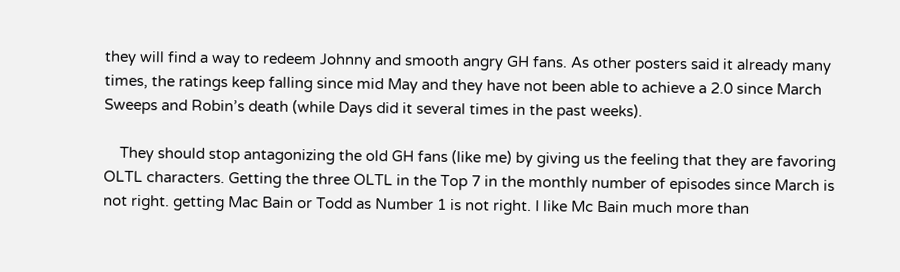they will find a way to redeem Johnny and smooth angry GH fans. As other posters said it already many times, the ratings keep falling since mid May and they have not been able to achieve a 2.0 since March Sweeps and Robin’s death (while Days did it several times in the past weeks).

    They should stop antagonizing the old GH fans (like me) by giving us the feeling that they are favoring OLTL characters. Getting the three OLTL in the Top 7 in the monthly number of episodes since March is not right. getting Mac Bain or Todd as Number 1 is not right. I like Mc Bain much more than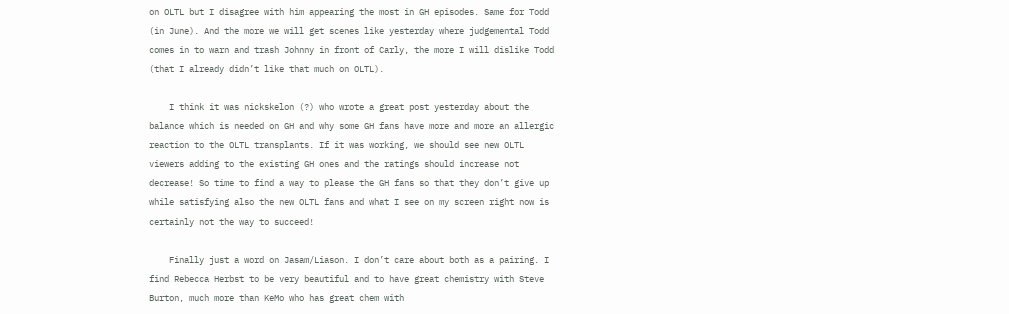on OLTL but I disagree with him appearing the most in GH episodes. Same for Todd (in June). And the more we will get scenes like yesterday where judgemental Todd comes in to warn and trash Johnny in front of Carly, the more I will dislike Todd (that I already didn’t like that much on OLTL).

    I think it was nickskelon (?) who wrote a great post yesterday about the balance which is needed on GH and why some GH fans have more and more an allergic reaction to the OLTL transplants. If it was working, we should see new OLTL viewers adding to the existing GH ones and the ratings should increase not decrease! So time to find a way to please the GH fans so that they don’t give up while satisfying also the new OLTL fans and what I see on my screen right now is certainly not the way to succeed!

    Finally just a word on Jasam/Liason. I don’t care about both as a pairing. I find Rebecca Herbst to be very beautiful and to have great chemistry with Steve Burton, much more than KeMo who has great chem with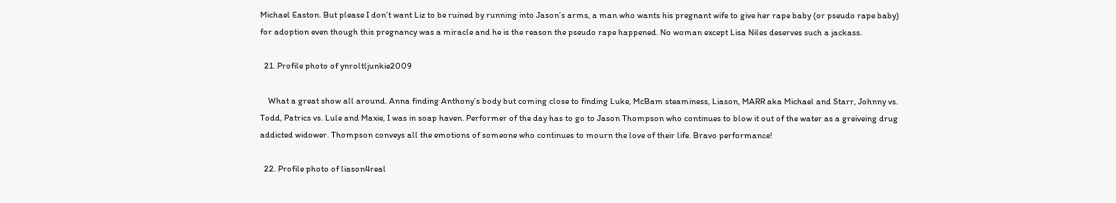Michael Easton. But please I don’t want Liz to be ruined by running into Jason’s arms, a man who wants his pregnant wife to give her rape baby (or pseudo rape baby) for adoption even though this pregnancy was a miracle and he is the reason the pseudo rape happened. No woman except Lisa Niles deserves such a jackass.

  21. Profile photo of ynroltljunkie2009

    What a great show all around. Anna finding Anthony’s body but coming close to finding Luke, McBam steaminess, Liason, MARR aka Michael and Starr, Johnny vs. Todd, Patrics vs. Lule and Maxie, I was in soap haven. Performer of the day has to go to Jason Thompson who continues to blow it out of the water as a greiveing drug addicted widower. Thompson conveys all the emotions of someone who continues to mourn the love of their life. Bravo performance!

  22. Profile photo of liason4real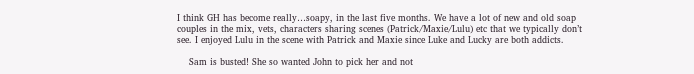I think GH has become really…soapy, in the last five months. We have a lot of new and old soap couples in the mix, vets, characters sharing scenes (Patrick/Maxie/Lulu) etc that we typically don’t see. I enjoyed Lulu in the scene with Patrick and Maxie since Luke and Lucky are both addicts.

    Sam is busted! She so wanted John to pick her and not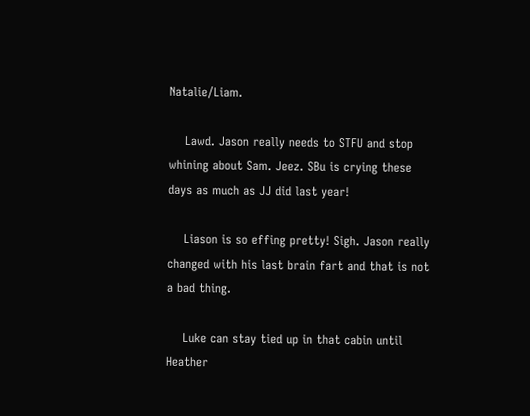Natalie/Liam.

    Lawd. Jason really needs to STFU and stop whining about Sam. Jeez. SBu is crying these days as much as JJ did last year!

    Liason is so effing pretty! Sigh. Jason really changed with his last brain fart and that is not a bad thing.

    Luke can stay tied up in that cabin until Heather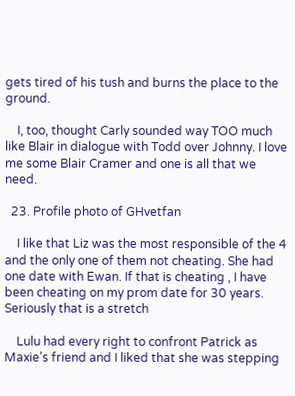gets tired of his tush and burns the place to the ground.

    I, too, thought Carly sounded way TOO much like Blair in dialogue with Todd over Johnny. I love me some Blair Cramer and one is all that we need.

  23. Profile photo of GHvetfan

    I like that Liz was the most responsible of the 4 and the only one of them not cheating. She had one date with Ewan. If that is cheating , I have been cheating on my prom date for 30 years. Seriously that is a stretch

    Lulu had every right to confront Patrick as Maxie’s friend and I liked that she was stepping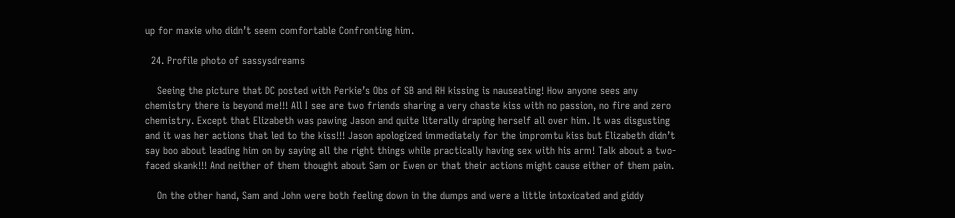up for maxie who didn’t seem comfortable Confronting him.

  24. Profile photo of sassysdreams

    Seeing the picture that DC posted with Perkie’s Obs of SB and RH kissing is nauseating! How anyone sees any chemistry there is beyond me!!! All I see are two friends sharing a very chaste kiss with no passion, no fire and zero chemistry. Except that Elizabeth was pawing Jason and quite literally draping herself all over him. It was disgusting and it was her actions that led to the kiss!!! Jason apologized immediately for the impromtu kiss but Elizabeth didn’t say boo about leading him on by saying all the right things while practically having sex with his arm! Talk about a two-faced skank!!! And neither of them thought about Sam or Ewen or that their actions might cause either of them pain.

    On the other hand, Sam and John were both feeling down in the dumps and were a little intoxicated and giddy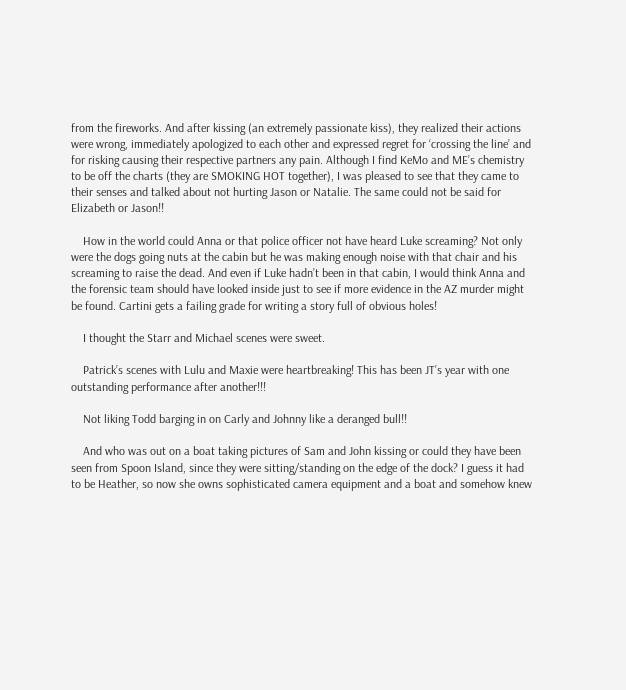from the fireworks. And after kissing (an extremely passionate kiss), they realized their actions were wrong, immediately apologized to each other and expressed regret for ‘crossing the line’ and for risking causing their respective partners any pain. Although I find KeMo and ME’s chemistry to be off the charts (they are SMOKING HOT together), I was pleased to see that they came to their senses and talked about not hurting Jason or Natalie. The same could not be said for Elizabeth or Jason!!

    How in the world could Anna or that police officer not have heard Luke screaming? Not only were the dogs going nuts at the cabin but he was making enough noise with that chair and his screaming to raise the dead. And even if Luke hadn’t been in that cabin, I would think Anna and the forensic team should have looked inside just to see if more evidence in the AZ murder might be found. Cartini gets a failing grade for writing a story full of obvious holes!

    I thought the Starr and Michael scenes were sweet.

    Patrick’s scenes with Lulu and Maxie were heartbreaking! This has been JT’s year with one outstanding performance after another!!!

    Not liking Todd barging in on Carly and Johnny like a deranged bull!!

    And who was out on a boat taking pictures of Sam and John kissing or could they have been seen from Spoon Island, since they were sitting/standing on the edge of the dock? I guess it had to be Heather, so now she owns sophisticated camera equipment and a boat and somehow knew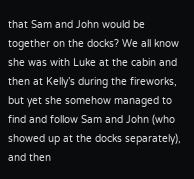that Sam and John would be together on the docks? We all know she was with Luke at the cabin and then at Kelly’s during the fireworks, but yet she somehow managed to find and follow Sam and John (who showed up at the docks separately), and then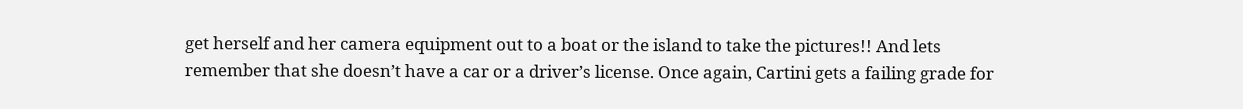get herself and her camera equipment out to a boat or the island to take the pictures!! And lets remember that she doesn’t have a car or a driver’s license. Once again, Cartini gets a failing grade for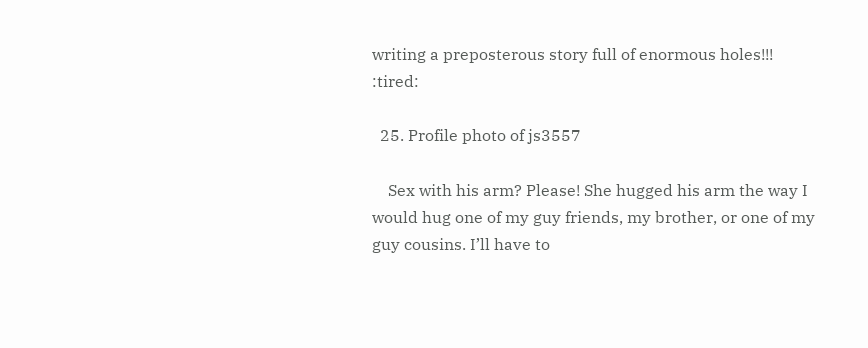writing a preposterous story full of enormous holes!!! :tired:

  25. Profile photo of js3557

    Sex with his arm? Please! She hugged his arm the way I would hug one of my guy friends, my brother, or one of my guy cousins. I’ll have to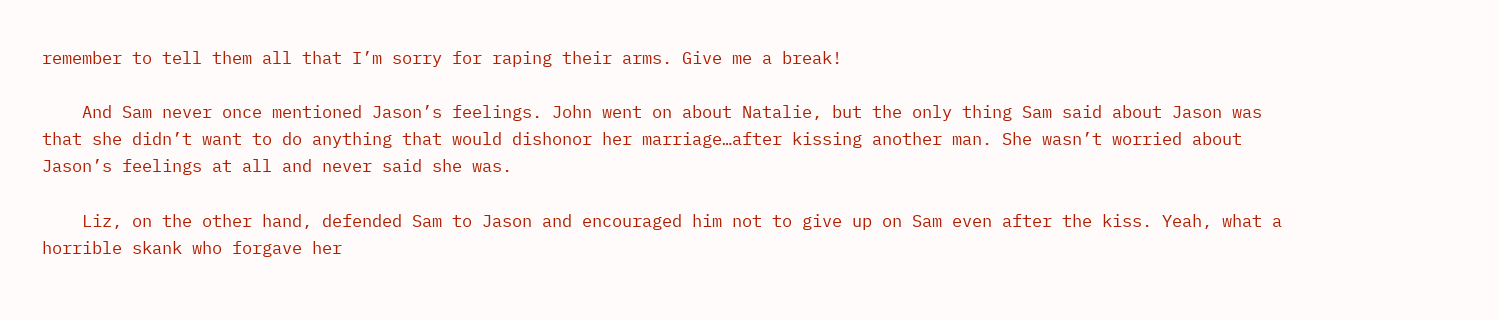remember to tell them all that I’m sorry for raping their arms. Give me a break!

    And Sam never once mentioned Jason’s feelings. John went on about Natalie, but the only thing Sam said about Jason was that she didn’t want to do anything that would dishonor her marriage…after kissing another man. She wasn’t worried about Jason’s feelings at all and never said she was.

    Liz, on the other hand, defended Sam to Jason and encouraged him not to give up on Sam even after the kiss. Yeah, what a horrible skank who forgave her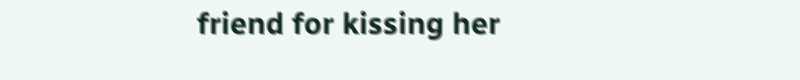friend for kissing her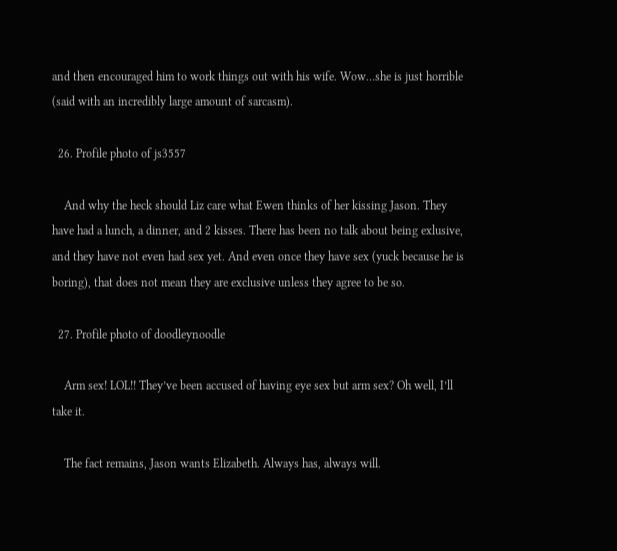and then encouraged him to work things out with his wife. Wow…she is just horrible (said with an incredibly large amount of sarcasm).

  26. Profile photo of js3557

    And why the heck should Liz care what Ewen thinks of her kissing Jason. They have had a lunch, a dinner, and 2 kisses. There has been no talk about being exlusive, and they have not even had sex yet. And even once they have sex (yuck because he is boring), that does not mean they are exclusive unless they agree to be so.

  27. Profile photo of doodleynoodle

    Arm sex! LOL!! They’ve been accused of having eye sex but arm sex? Oh well, I’ll take it.

    The fact remains, Jason wants Elizabeth. Always has, always will.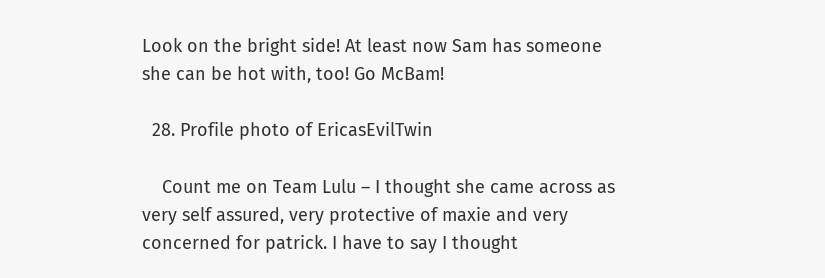Look on the bright side! At least now Sam has someone she can be hot with, too! Go McBam!

  28. Profile photo of EricasEvilTwin

    Count me on Team Lulu – I thought she came across as very self assured, very protective of maxie and very concerned for patrick. I have to say I thought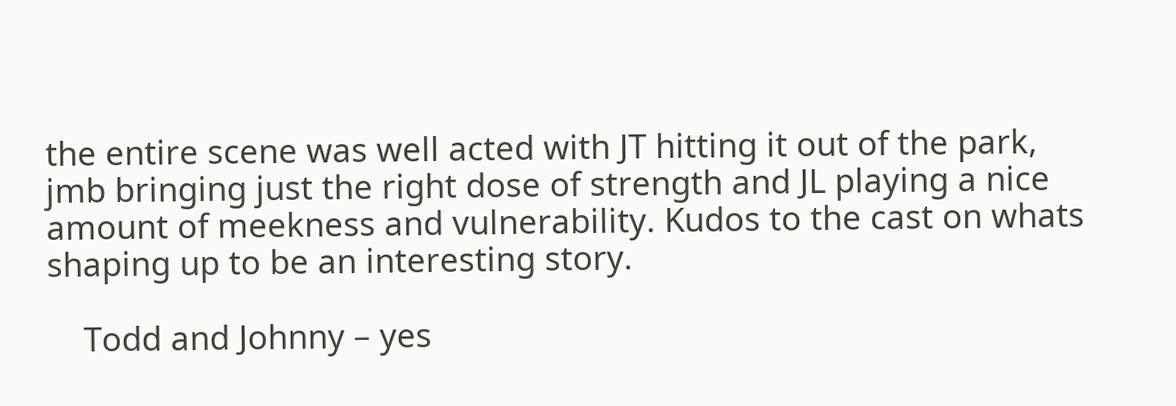the entire scene was well acted with JT hitting it out of the park, jmb bringing just the right dose of strength and JL playing a nice amount of meekness and vulnerability. Kudos to the cast on whats shaping up to be an interesting story.

    Todd and Johnny – yes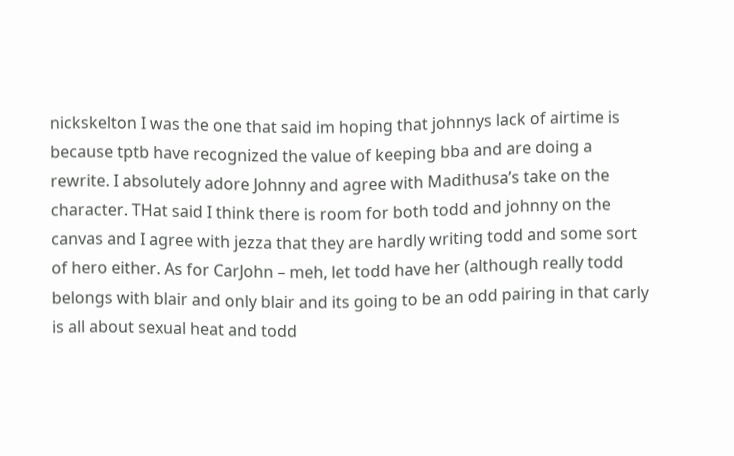nickskelton I was the one that said im hoping that johnnys lack of airtime is because tptb have recognized the value of keeping bba and are doing a rewrite. I absolutely adore Johnny and agree with Madithusa’s take on the character. THat said I think there is room for both todd and johnny on the canvas and I agree with jezza that they are hardly writing todd and some sort of hero either. As for CarJohn – meh, let todd have her (although really todd belongs with blair and only blair and its going to be an odd pairing in that carly is all about sexual heat and todd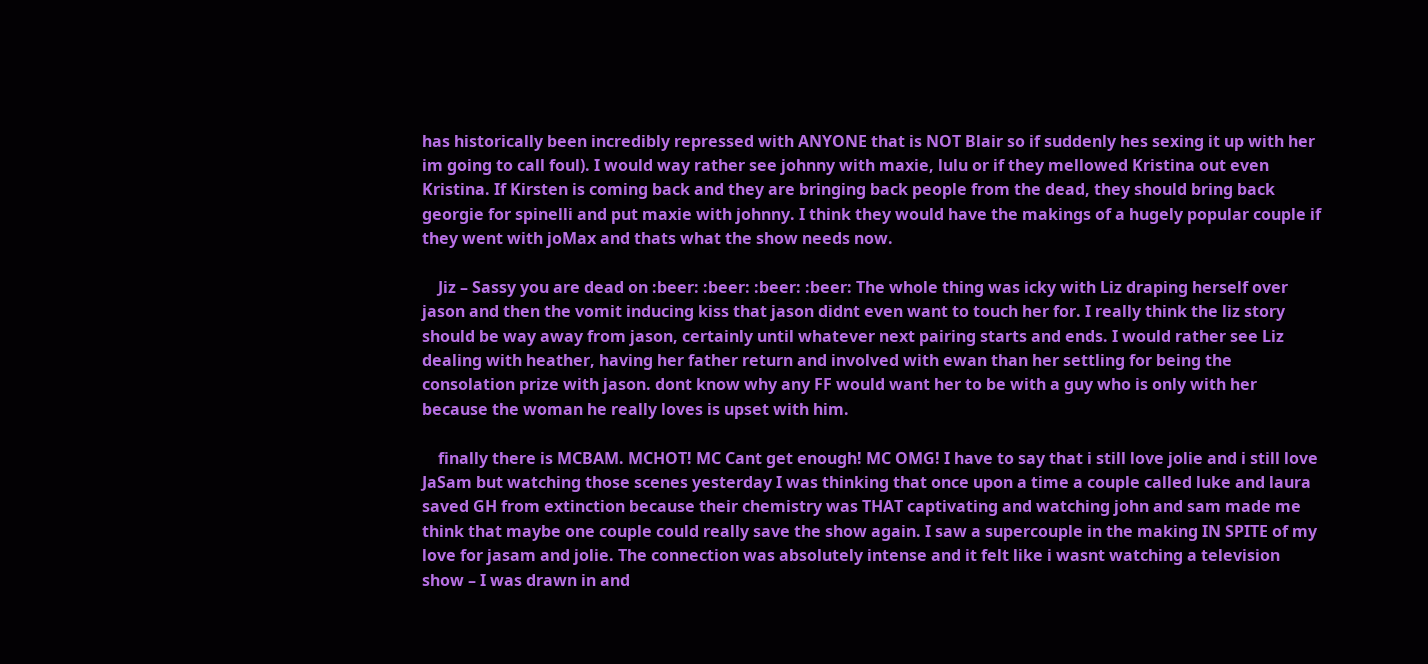has historically been incredibly repressed with ANYONE that is NOT Blair so if suddenly hes sexing it up with her im going to call foul). I would way rather see johnny with maxie, lulu or if they mellowed Kristina out even Kristina. If Kirsten is coming back and they are bringing back people from the dead, they should bring back georgie for spinelli and put maxie with johnny. I think they would have the makings of a hugely popular couple if they went with joMax and thats what the show needs now.

    Jiz – Sassy you are dead on :beer: :beer: :beer: :beer: The whole thing was icky with Liz draping herself over jason and then the vomit inducing kiss that jason didnt even want to touch her for. I really think the liz story should be way away from jason, certainly until whatever next pairing starts and ends. I would rather see Liz dealing with heather, having her father return and involved with ewan than her settling for being the consolation prize with jason. dont know why any FF would want her to be with a guy who is only with her because the woman he really loves is upset with him.

    finally there is MCBAM. MCHOT! MC Cant get enough! MC OMG! I have to say that i still love jolie and i still love JaSam but watching those scenes yesterday I was thinking that once upon a time a couple called luke and laura saved GH from extinction because their chemistry was THAT captivating and watching john and sam made me think that maybe one couple could really save the show again. I saw a supercouple in the making IN SPITE of my love for jasam and jolie. The connection was absolutely intense and it felt like i wasnt watching a television show – I was drawn in and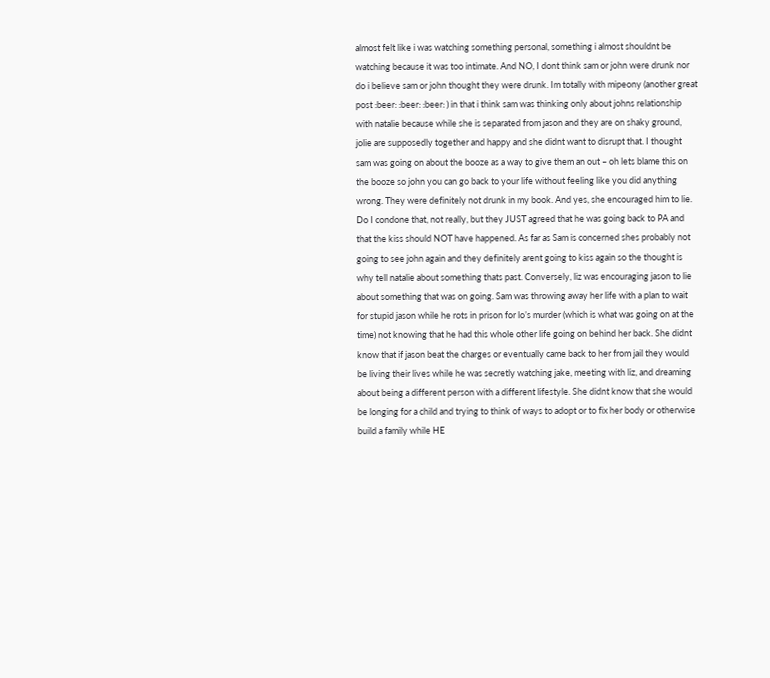almost felt like i was watching something personal, something i almost shouldnt be watching because it was too intimate. And NO, I dont think sam or john were drunk nor do i believe sam or john thought they were drunk. Im totally with mipeony (another great post :beer: :beer: :beer: ) in that i think sam was thinking only about johns relationship with natalie because while she is separated from jason and they are on shaky ground, jolie are supposedly together and happy and she didnt want to disrupt that. I thought sam was going on about the booze as a way to give them an out – oh lets blame this on the booze so john you can go back to your life without feeling like you did anything wrong. They were definitely not drunk in my book. And yes, she encouraged him to lie. Do I condone that, not really, but they JUST agreed that he was going back to PA and that the kiss should NOT have happened. As far as Sam is concerned shes probably not going to see john again and they definitely arent going to kiss again so the thought is why tell natalie about something thats past. Conversely, liz was encouraging jason to lie about something that was on going. Sam was throwing away her life with a plan to wait for stupid jason while he rots in prison for lo’s murder (which is what was going on at the time) not knowing that he had this whole other life going on behind her back. She didnt know that if jason beat the charges or eventually came back to her from jail they would be living their lives while he was secretly watching jake, meeting with liz, and dreaming about being a different person with a different lifestyle. She didnt know that she would be longing for a child and trying to think of ways to adopt or to fix her body or otherwise build a family while HE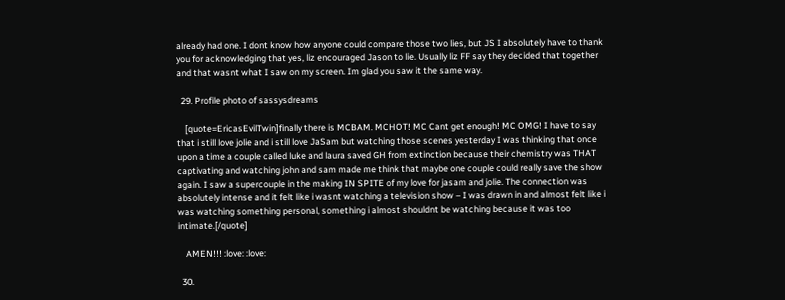already had one. I dont know how anyone could compare those two lies, but JS I absolutely have to thank you for acknowledging that yes, liz encouraged Jason to lie. Usually liz FF say they decided that together and that wasnt what I saw on my screen. Im glad you saw it the same way.

  29. Profile photo of sassysdreams

    [quote=EricasEvilTwin]finally there is MCBAM. MCHOT! MC Cant get enough! MC OMG! I have to say that i still love jolie and i still love JaSam but watching those scenes yesterday I was thinking that once upon a time a couple called luke and laura saved GH from extinction because their chemistry was THAT captivating and watching john and sam made me think that maybe one couple could really save the show again. I saw a supercouple in the making IN SPITE of my love for jasam and jolie. The connection was absolutely intense and it felt like i wasnt watching a television show – I was drawn in and almost felt like i was watching something personal, something i almost shouldnt be watching because it was too intimate.[/quote]

    AMEN!!! :love: :love:

  30.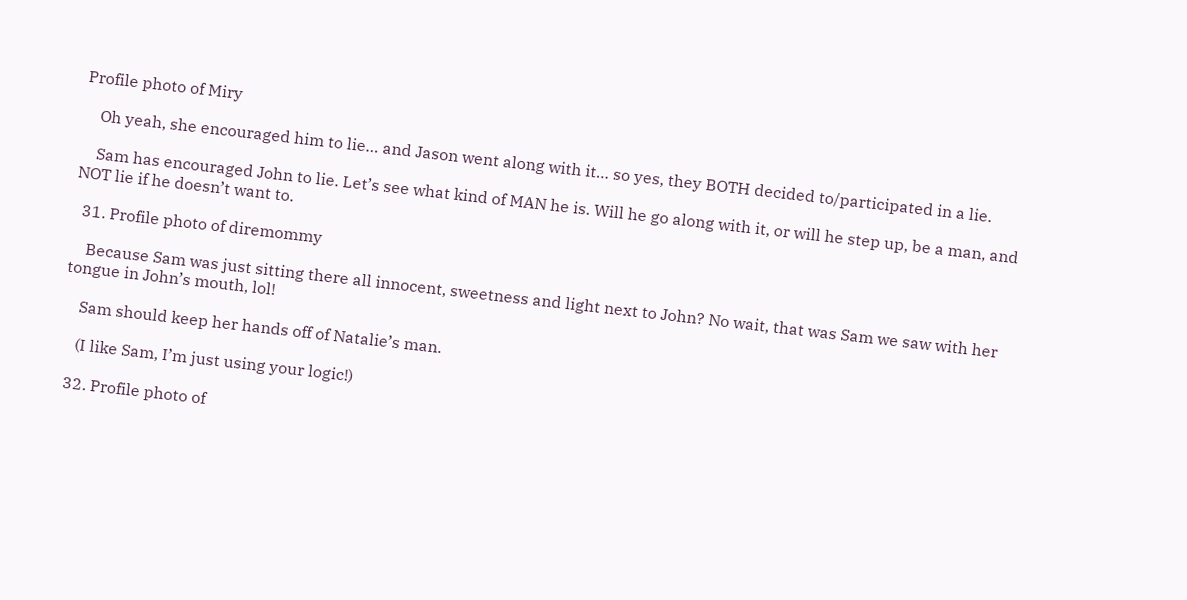Profile photo of Miry

    Oh yeah, she encouraged him to lie… and Jason went along with it… so yes, they BOTH decided to/participated in a lie.

    Sam has encouraged John to lie. Let’s see what kind of MAN he is. Will he go along with it, or will he step up, be a man, and NOT lie if he doesn’t want to.

  31. Profile photo of diremommy

    Because Sam was just sitting there all innocent, sweetness and light next to John? No wait, that was Sam we saw with her tongue in John’s mouth, lol!

    Sam should keep her hands off of Natalie’s man.

    (I like Sam, I’m just using your logic!)

  32. Profile photo of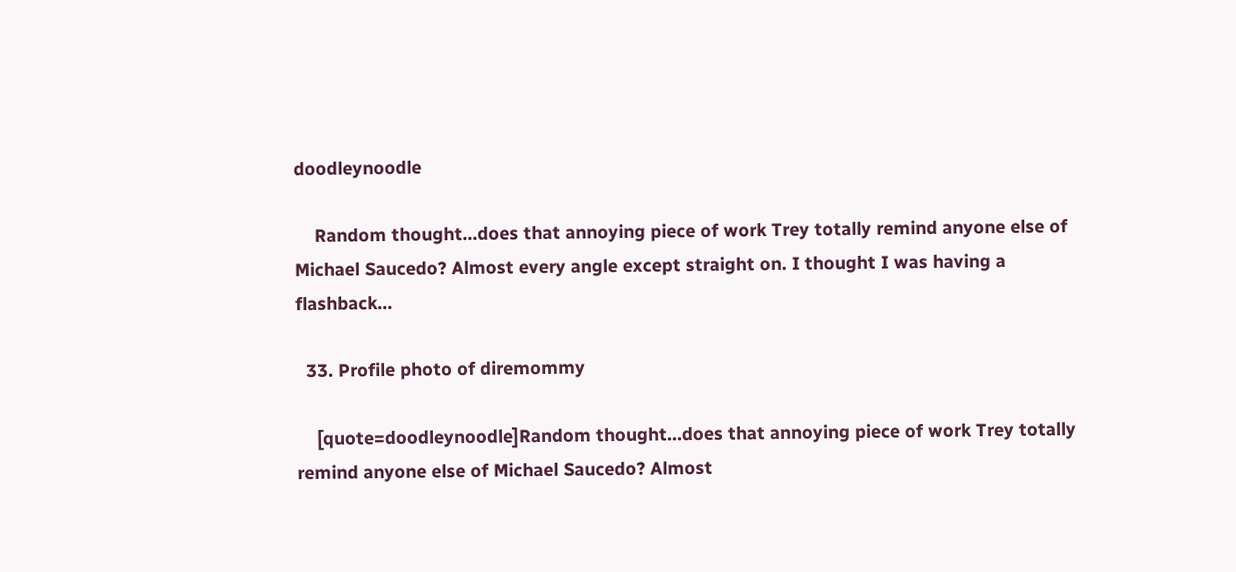doodleynoodle

    Random thought…does that annoying piece of work Trey totally remind anyone else of Michael Saucedo? Almost every angle except straight on. I thought I was having a flashback…

  33. Profile photo of diremommy

    [quote=doodleynoodle]Random thought…does that annoying piece of work Trey totally remind anyone else of Michael Saucedo? Almost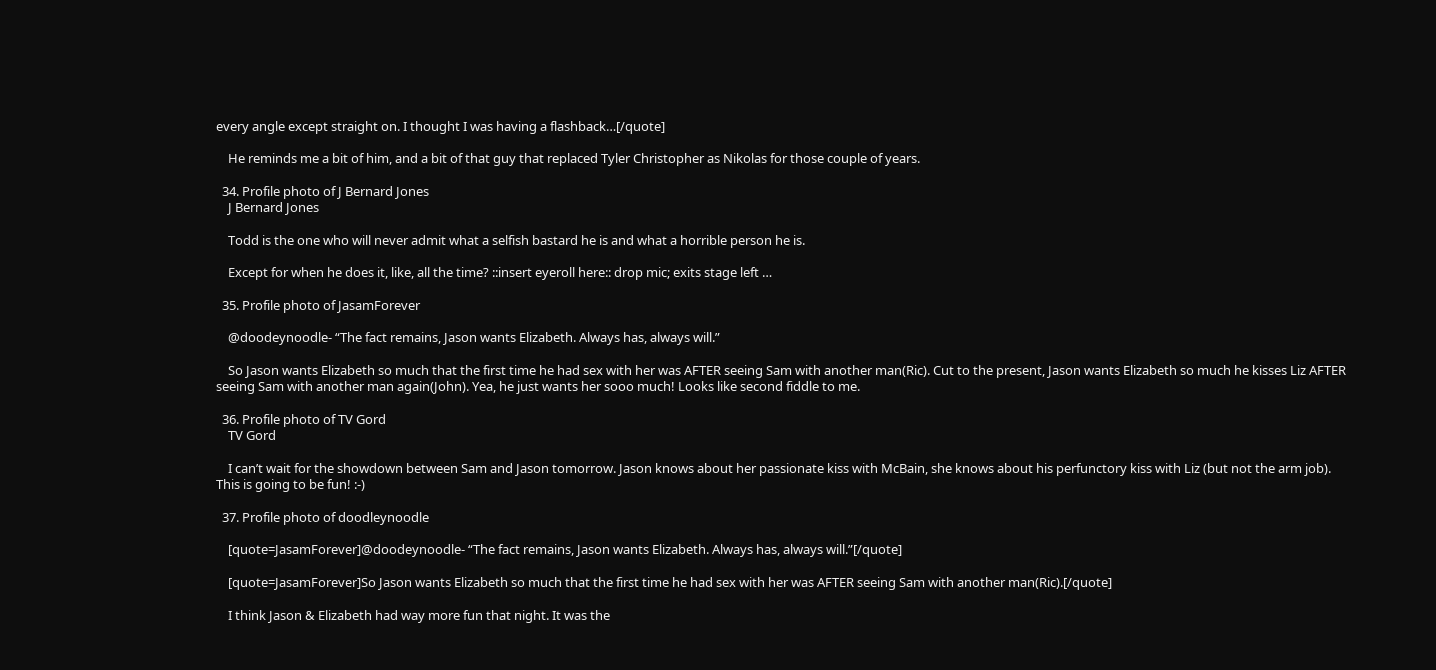every angle except straight on. I thought I was having a flashback…[/quote]

    He reminds me a bit of him, and a bit of that guy that replaced Tyler Christopher as Nikolas for those couple of years.

  34. Profile photo of J Bernard Jones
    J Bernard Jones

    Todd is the one who will never admit what a selfish bastard he is and what a horrible person he is.

    Except for when he does it, like, all the time? ::insert eyeroll here:: drop mic; exits stage left …

  35. Profile photo of JasamForever

    @doodeynoodle- “The fact remains, Jason wants Elizabeth. Always has, always will.”

    So Jason wants Elizabeth so much that the first time he had sex with her was AFTER seeing Sam with another man(Ric). Cut to the present, Jason wants Elizabeth so much he kisses Liz AFTER seeing Sam with another man again(John). Yea, he just wants her sooo much! Looks like second fiddle to me.

  36. Profile photo of TV Gord
    TV Gord

    I can’t wait for the showdown between Sam and Jason tomorrow. Jason knows about her passionate kiss with McBain, she knows about his perfunctory kiss with Liz (but not the arm job). This is going to be fun! :-)

  37. Profile photo of doodleynoodle

    [quote=JasamForever]@doodeynoodle- “The fact remains, Jason wants Elizabeth. Always has, always will.”[/quote]

    [quote=JasamForever]So Jason wants Elizabeth so much that the first time he had sex with her was AFTER seeing Sam with another man(Ric).[/quote]

    I think Jason & Elizabeth had way more fun that night. It was the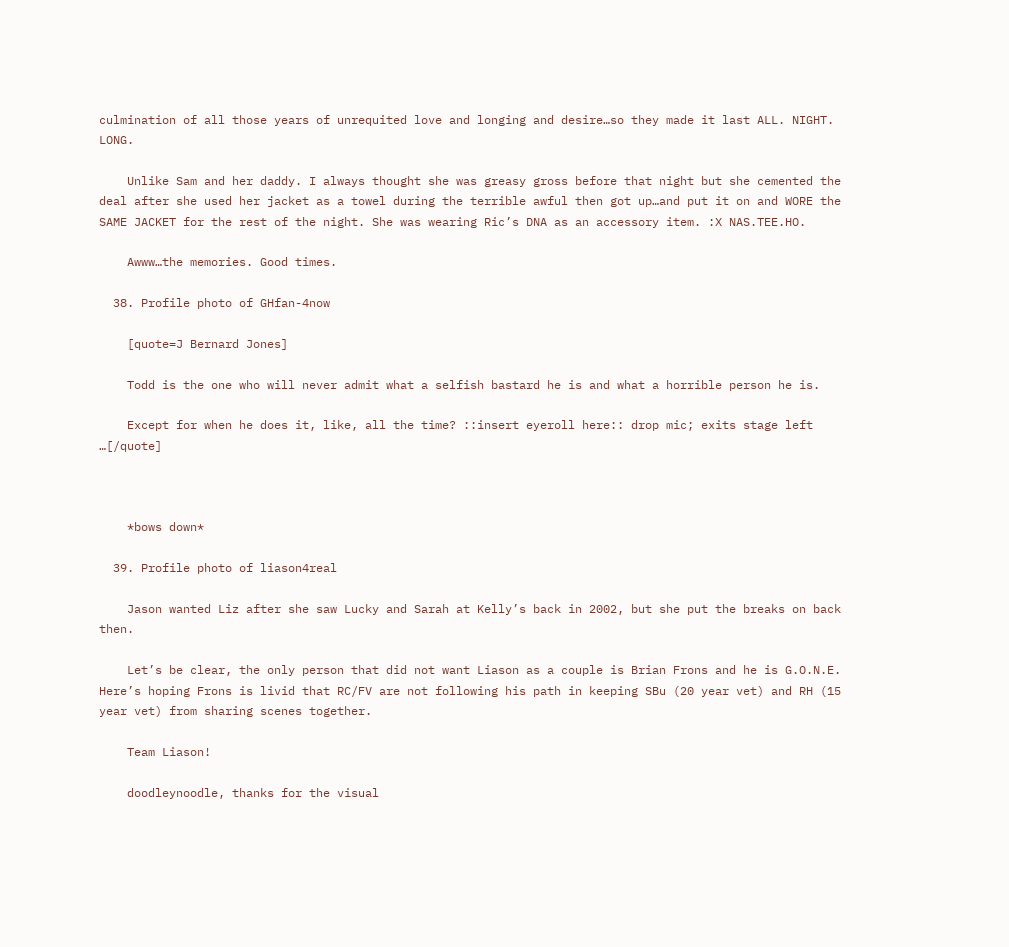culmination of all those years of unrequited love and longing and desire…so they made it last ALL. NIGHT. LONG.

    Unlike Sam and her daddy. I always thought she was greasy gross before that night but she cemented the deal after she used her jacket as a towel during the terrible awful then got up…and put it on and WORE the SAME JACKET for the rest of the night. She was wearing Ric’s DNA as an accessory item. :X NAS.TEE.HO.

    Awww…the memories. Good times.

  38. Profile photo of GHfan-4now

    [quote=J Bernard Jones]

    Todd is the one who will never admit what a selfish bastard he is and what a horrible person he is.

    Except for when he does it, like, all the time? ::insert eyeroll here:: drop mic; exits stage left …[/quote]



    *bows down*

  39. Profile photo of liason4real

    Jason wanted Liz after she saw Lucky and Sarah at Kelly’s back in 2002, but she put the breaks on back then.

    Let’s be clear, the only person that did not want Liason as a couple is Brian Frons and he is G.O.N.E. Here’s hoping Frons is livid that RC/FV are not following his path in keeping SBu (20 year vet) and RH (15 year vet) from sharing scenes together.

    Team Liason!

    doodleynoodle, thanks for the visual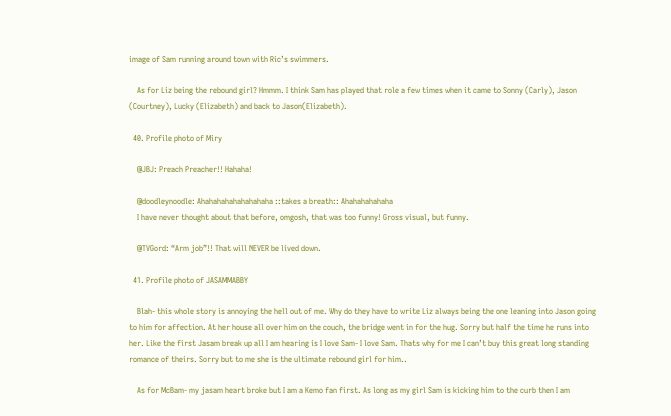image of Sam running around town with Ric’s swimmers.

    As for Liz being the rebound girl? Hmmm. I think Sam has played that role a few times when it came to Sonny (Carly), Jason (Courtney), Lucky (Elizabeth) and back to Jason(Elizabeth).

  40. Profile photo of Miry

    @JBJ: Preach Preacher!! Hahaha!

    @doodleynoodle: Ahahahahahahahahaha ::takes a breath:: Ahahahahahaha
    I have never thought about that before, omgosh, that was too funny! Gross visual, but funny.

    @TVGord: “Arm job”!! That will NEVER be lived down.

  41. Profile photo of JASAMMABBY

    Blah- this whole story is annoying the hell out of me. Why do they have to write Liz always being the one leaning into Jason going to him for affection. At her house all over him on the couch, the bridge went in for the hug. Sorry but half the time he runs into her. Like the first Jasam break up all I am hearing is I love Sam- I love Sam. Thats why for me I can’t buy this great long standing romance of theirs. Sorry but to me she is the ultimate rebound girl for him..

    As for McBam- my jasam heart broke but I am a Kemo fan first. As long as my girl Sam is kicking him to the curb then I am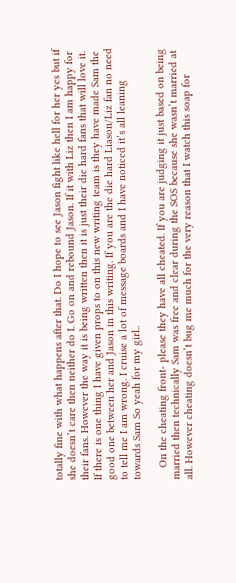totally fine with what happens after that. Do I hope to see Jason fight like hell for her yes but if she doesn’t care then neither do I. Go on and rebound Jason. If it with Liz then I am happy for their fans. However the way it is being written then it is just their die hard fans that will love it. If there is one thing I have given props to on this new writing team is they have made Sam the good one between her and Jason in this writing. If you are the die hard Liason/Liz fan no need to tell me I am wrong. I cruise a lot of message boards and I have noticed it’s all leaning towards Sam So yeah for my girl..

    On the cheating front- please they have all cheated. If you are judging it just based on being married then technically Sam was free and clear during the SOS because she wasn’t married at all. However cheating doesn’t bug me much for the very reason that I watch this soap for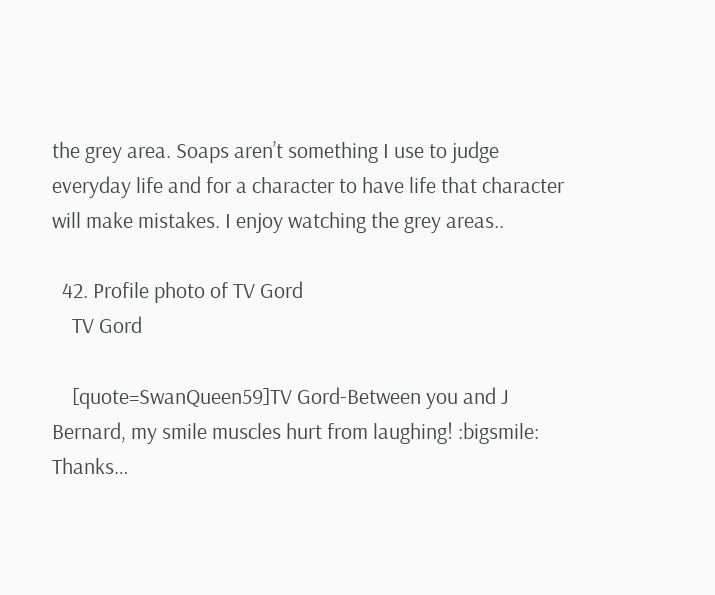the grey area. Soaps aren’t something I use to judge everyday life and for a character to have life that character will make mistakes. I enjoy watching the grey areas..

  42. Profile photo of TV Gord
    TV Gord

    [quote=SwanQueen59]TV Gord-Between you and J Bernard, my smile muscles hurt from laughing! :bigsmile: Thanks…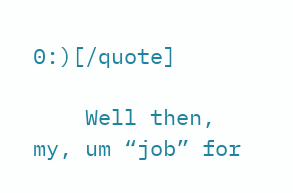0:)[/quote]

    Well then, my, um “job” for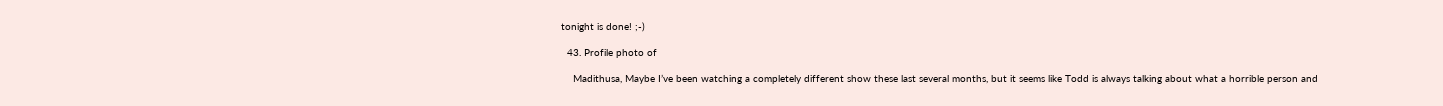tonight is done! ;-)

  43. Profile photo of

    Madithusa, Maybe I’ve been watching a completely different show these last several months, but it seems like Todd is always talking about what a horrible person and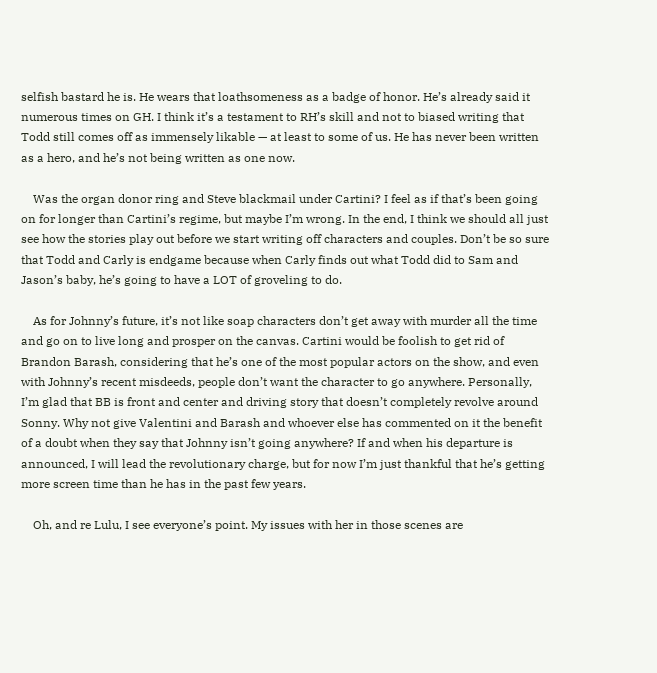selfish bastard he is. He wears that loathsomeness as a badge of honor. He’s already said it numerous times on GH. I think it’s a testament to RH’s skill and not to biased writing that Todd still comes off as immensely likable — at least to some of us. He has never been written as a hero, and he’s not being written as one now.

    Was the organ donor ring and Steve blackmail under Cartini? I feel as if that’s been going on for longer than Cartini’s regime, but maybe I’m wrong. In the end, I think we should all just see how the stories play out before we start writing off characters and couples. Don’t be so sure that Todd and Carly is endgame because when Carly finds out what Todd did to Sam and Jason’s baby, he’s going to have a LOT of groveling to do.

    As for Johnny’s future, it’s not like soap characters don’t get away with murder all the time and go on to live long and prosper on the canvas. Cartini would be foolish to get rid of Brandon Barash, considering that he’s one of the most popular actors on the show, and even with Johnny’s recent misdeeds, people don’t want the character to go anywhere. Personally, I’m glad that BB is front and center and driving story that doesn’t completely revolve around Sonny. Why not give Valentini and Barash and whoever else has commented on it the benefit of a doubt when they say that Johnny isn’t going anywhere? If and when his departure is announced, I will lead the revolutionary charge, but for now I’m just thankful that he’s getting more screen time than he has in the past few years.

    Oh, and re Lulu, I see everyone’s point. My issues with her in those scenes are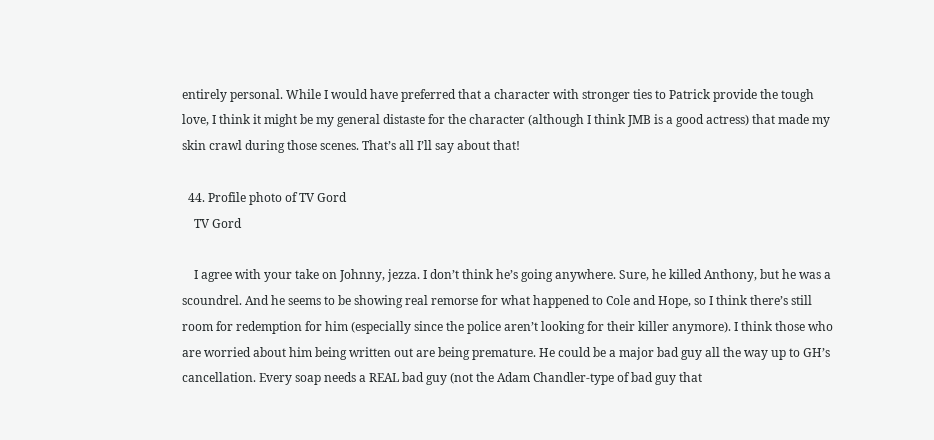entirely personal. While I would have preferred that a character with stronger ties to Patrick provide the tough love, I think it might be my general distaste for the character (although I think JMB is a good actress) that made my skin crawl during those scenes. That’s all I’ll say about that!

  44. Profile photo of TV Gord
    TV Gord

    I agree with your take on Johnny, jezza. I don’t think he’s going anywhere. Sure, he killed Anthony, but he was a scoundrel. And he seems to be showing real remorse for what happened to Cole and Hope, so I think there’s still room for redemption for him (especially since the police aren’t looking for their killer anymore). I think those who are worried about him being written out are being premature. He could be a major bad guy all the way up to GH’s cancellation. Every soap needs a REAL bad guy (not the Adam Chandler-type of bad guy that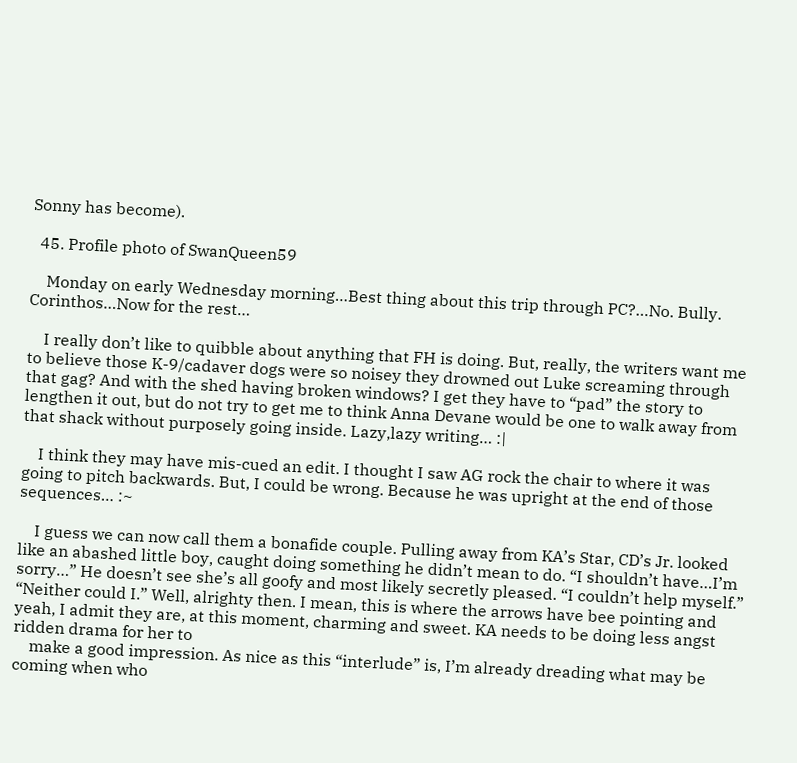Sonny has become).

  45. Profile photo of SwanQueen59

    Monday on early Wednesday morning…Best thing about this trip through PC?…No. Bully. Corinthos…Now for the rest…

    I really don’t like to quibble about anything that FH is doing. But, really, the writers want me to believe those K-9/cadaver dogs were so noisey they drowned out Luke screaming through that gag? And with the shed having broken windows? I get they have to “pad” the story to lengthen it out, but do not try to get me to think Anna Devane would be one to walk away from that shack without purposely going inside. Lazy,lazy writing… :|

    I think they may have mis-cued an edit. I thought I saw AG rock the chair to where it was going to pitch backwards. But, I could be wrong. Because he was upright at the end of those sequences… :~

    I guess we can now call them a bonafide couple. Pulling away from KA’s Star, CD’s Jr. looked like an abashed little boy, caught doing something he didn’t mean to do. “I shouldn’t have…I’m sorry…” He doesn’t see she’s all goofy and most likely secretly pleased. “I couldn’t help myself.” “Neither could I.” Well, alrighty then. I mean, this is where the arrows have bee pointing and yeah, I admit they are, at this moment, charming and sweet. KA needs to be doing less angst ridden drama for her to
    make a good impression. As nice as this “interlude” is, I’m already dreading what may be coming when who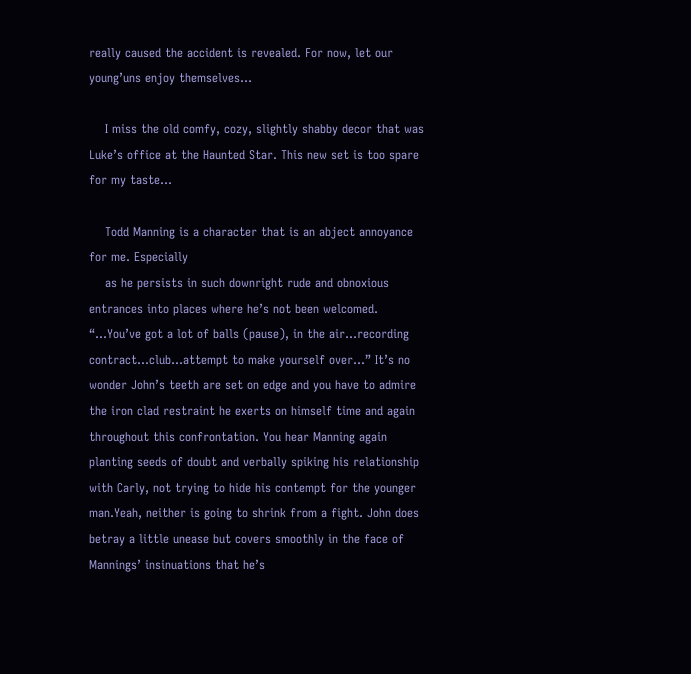really caused the accident is revealed. For now, let our young’uns enjoy themselves…

    I miss the old comfy, cozy, slightly shabby decor that was Luke’s office at the Haunted Star. This new set is too spare for my taste…

    Todd Manning is a character that is an abject annoyance for me. Especially
    as he persists in such downright rude and obnoxious entrances into places where he’s not been welcomed. “…You’ve got a lot of balls (pause), in the air…recording contract…club…attempt to make yourself over…” It’s no wonder John’s teeth are set on edge and you have to admire the iron clad restraint he exerts on himself time and again throughout this confrontation. You hear Manning again planting seeds of doubt and verbally spiking his relationship with Carly, not trying to hide his contempt for the younger man.Yeah, neither is going to shrink from a fight. John does betray a little unease but covers smoothly in the face of Mannings’ insinuations that he’s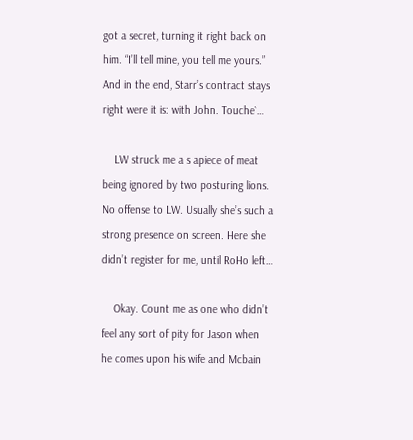got a secret, turning it right back on him. “I’ll tell mine, you tell me yours.” And in the end, Starr’s contract stays right were it is: with John. Touche`…

    LW struck me a s apiece of meat being ignored by two posturing lions. No offense to LW. Usually she’s such a strong presence on screen. Here she didn’t register for me, until RoHo left…

    Okay. Count me as one who didn’t feel any sort of pity for Jason when he comes upon his wife and Mcbain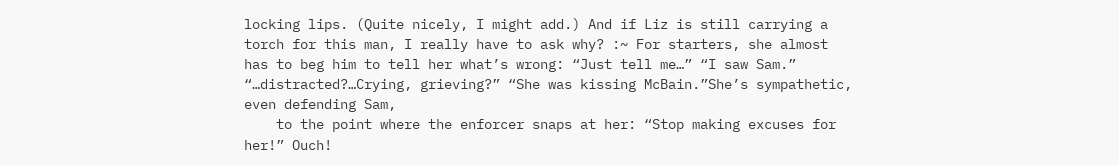locking lips. (Quite nicely, I might add.) And if Liz is still carrying a torch for this man, I really have to ask why? :~ For starters, she almost has to beg him to tell her what’s wrong: “Just tell me…” “I saw Sam.” “…distracted?…Crying, grieving?” “She was kissing McBain.”She’s sympathetic, even defending Sam,
    to the point where the enforcer snaps at her: “Stop making excuses for her!” Ouch!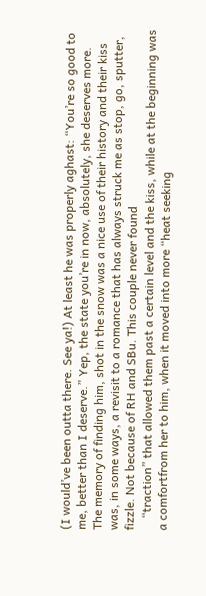(I would’ve been outta there. See ya!) At least he was properly aghast: “You’re so good to me, better than I deserve.” Yep, the state you’re in now, absolutely, she deserves more. The memory of finding him, shot in the snow was a nice use of their history and their kiss was, in some ways, a revisit to a romance that has always struck me as stop, go, sputter, fizzle. Not because of RH and SBu. This couple never found
    “traction” that allowed them past a certain level and the kiss, while at the beginning was a comfortfrom her to him, when it moved into more “heat seeking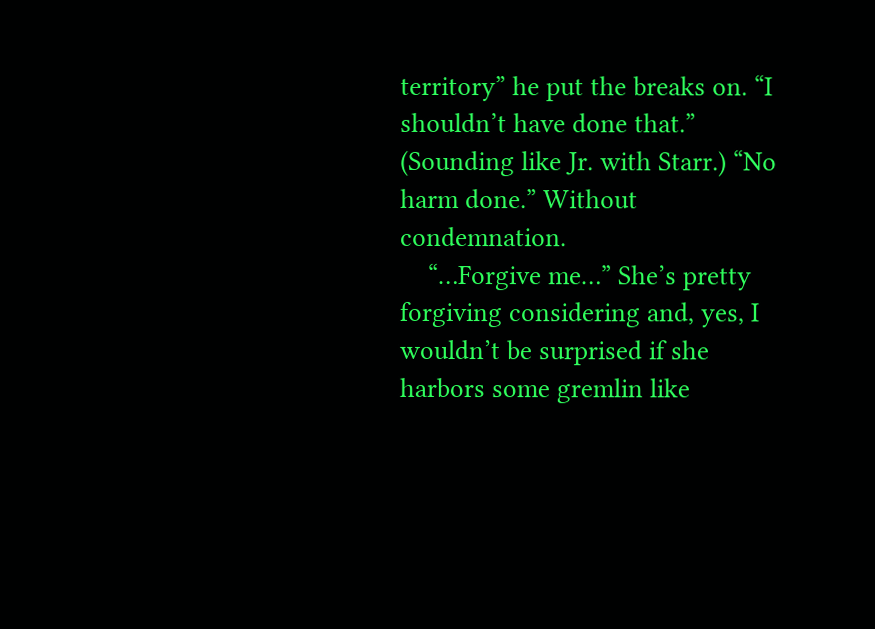territory” he put the breaks on. “I shouldn’t have done that.” (Sounding like Jr. with Starr.) “No harm done.” Without condemnation.
    “…Forgive me…” She’s pretty forgiving considering and, yes, I wouldn’t be surprised if she harbors some gremlin like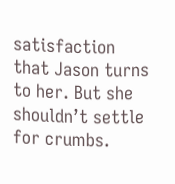satisfaction that Jason turns to her. But she shouldn’t settle for crumbs.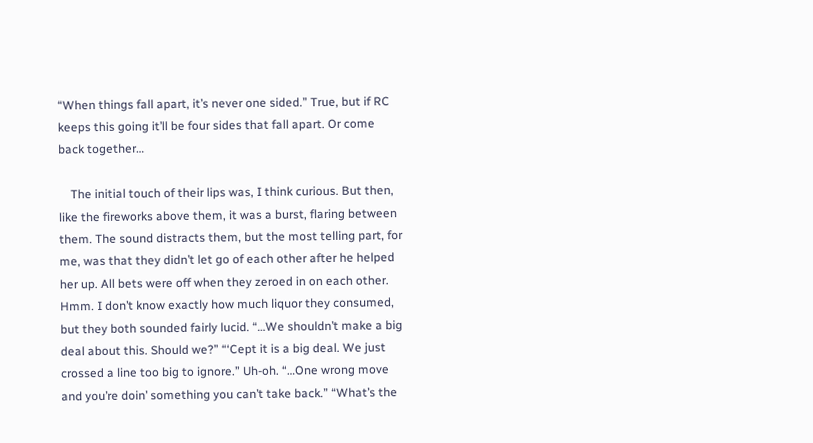“When things fall apart, it’s never one sided.” True, but if RC keeps this going it’ll be four sides that fall apart. Or come back together…

    The initial touch of their lips was, I think curious. But then, like the fireworks above them, it was a burst, flaring between them. The sound distracts them, but the most telling part, for me, was that they didn’t let go of each other after he helped her up. All bets were off when they zeroed in on each other. Hmm. I don’t know exactly how much liquor they consumed, but they both sounded fairly lucid. “…We shouldn’t make a big deal about this. Should we?” “‘Cept it is a big deal. We just crossed a line too big to ignore.” Uh-oh. “…One wrong move and you’re doin’ something you can’t take back.” “What’s the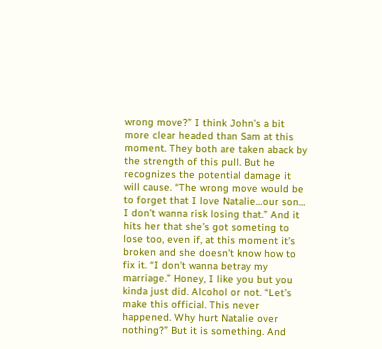wrong move?” I think John’s a bit more clear headed than Sam at this moment. They both are taken aback by the strength of this pull. But he recognizes the potential damage it will cause. “The wrong move would be to forget that I love Natalie…our son… I don’t wanna risk losing that.” And it hits her that she’s got someting to lose too, even if, at this moment it’s broken and she doesn’t know how to fix it. “I don’t wanna betray my marriage.” Honey, I like you but you kinda just did. Alcohol or not. “Let’s make this official. This never happened. Why hurt Natalie over nothing?” But it is something. And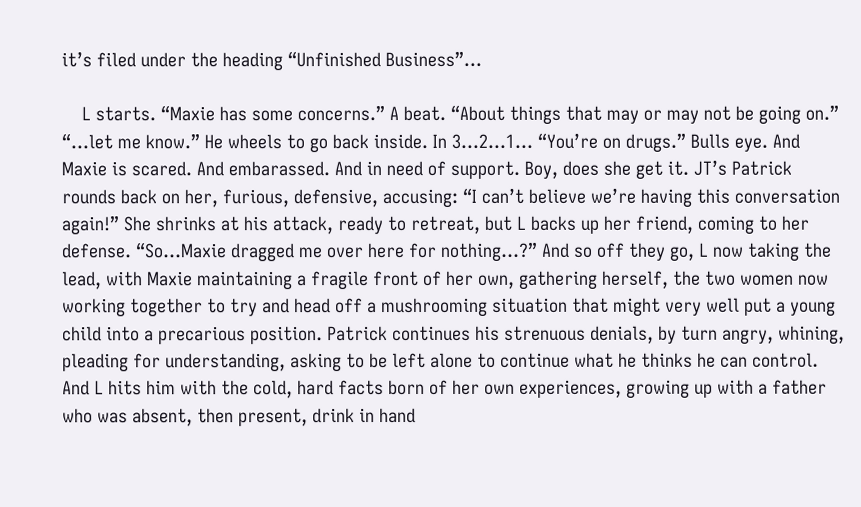it’s filed under the heading “Unfinished Business”…

    L starts. “Maxie has some concerns.” A beat. “About things that may or may not be going on.” “…let me know.” He wheels to go back inside. In 3…2…1… “You’re on drugs.” Bulls eye. And Maxie is scared. And embarassed. And in need of support. Boy, does she get it. JT’s Patrick rounds back on her, furious, defensive, accusing: “I can’t believe we’re having this conversation again!” She shrinks at his attack, ready to retreat, but L backs up her friend, coming to her defense. “So…Maxie dragged me over here for nothing…?” And so off they go, L now taking the lead, with Maxie maintaining a fragile front of her own, gathering herself, the two women now working together to try and head off a mushrooming situation that might very well put a young child into a precarious position. Patrick continues his strenuous denials, by turn angry, whining, pleading for understanding, asking to be left alone to continue what he thinks he can control. And L hits him with the cold, hard facts born of her own experiences, growing up with a father who was absent, then present, drink in hand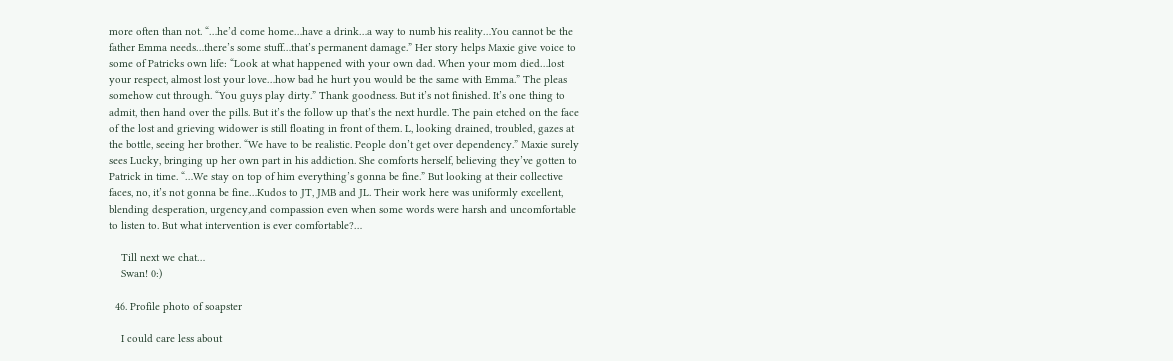more often than not. “…he’d come home…have a drink…a way to numb his reality…You cannot be the father Emma needs…there’s some stuff…that’s permanent damage.” Her story helps Maxie give voice to some of Patricks own life: “Look at what happened with your own dad. When your mom died…lost your respect, almost lost your love…how bad he hurt you would be the same with Emma.” The pleas somehow cut through. “You guys play dirty.” Thank goodness. But it’s not finished. It’s one thing to admit, then hand over the pills. But it’s the follow up that’s the next hurdle. The pain etched on the face of the lost and grieving widower is still floating in front of them. L, looking drained, troubled, gazes at the bottle, seeing her brother. “We have to be realistic. People don’t get over dependency.” Maxie surely sees Lucky, bringing up her own part in his addiction. She comforts herself, believing they’ve gotten to Patrick in time. “…We stay on top of him everything’s gonna be fine.” But looking at their collective faces, no, it’s not gonna be fine…Kudos to JT, JMB and JL. Their work here was uniformly excellent, blending desperation, urgency,and compassion even when some words were harsh and uncomfortable to listen to. But what intervention is ever comfortable?…

    Till next we chat…
    Swan! 0:)

  46. Profile photo of soapster

    I could care less about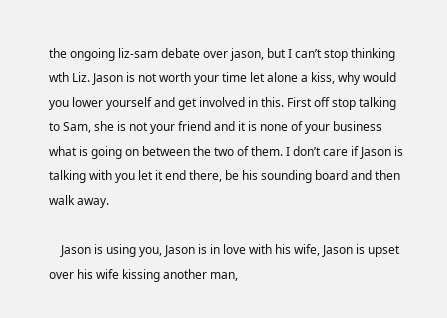the ongoing liz-sam debate over jason, but I can’t stop thinking wth Liz. Jason is not worth your time let alone a kiss, why would you lower yourself and get involved in this. First off stop talking to Sam, she is not your friend and it is none of your business what is going on between the two of them. I don’t care if Jason is talking with you let it end there, be his sounding board and then walk away.

    Jason is using you, Jason is in love with his wife, Jason is upset over his wife kissing another man,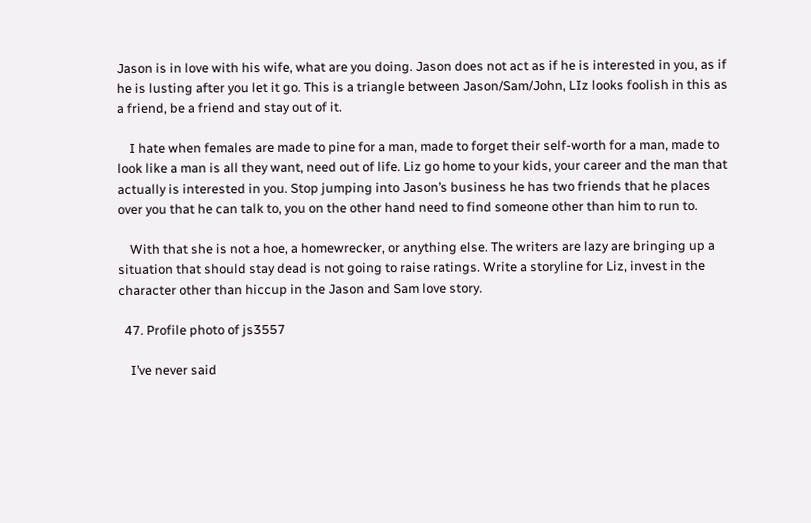Jason is in love with his wife, what are you doing. Jason does not act as if he is interested in you, as if he is lusting after you let it go. This is a triangle between Jason/Sam/John, LIz looks foolish in this as a friend, be a friend and stay out of it.

    I hate when females are made to pine for a man, made to forget their self-worth for a man, made to look like a man is all they want, need out of life. Liz go home to your kids, your career and the man that actually is interested in you. Stop jumping into Jason’s business he has two friends that he places over you that he can talk to, you on the other hand need to find someone other than him to run to.

    With that she is not a hoe, a homewrecker, or anything else. The writers are lazy are bringing up a situation that should stay dead is not going to raise ratings. Write a storyline for Liz, invest in the character other than hiccup in the Jason and Sam love story.

  47. Profile photo of js3557

    I’ve never said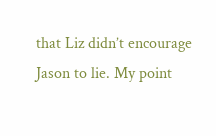that Liz didn’t encourage Jason to lie. My point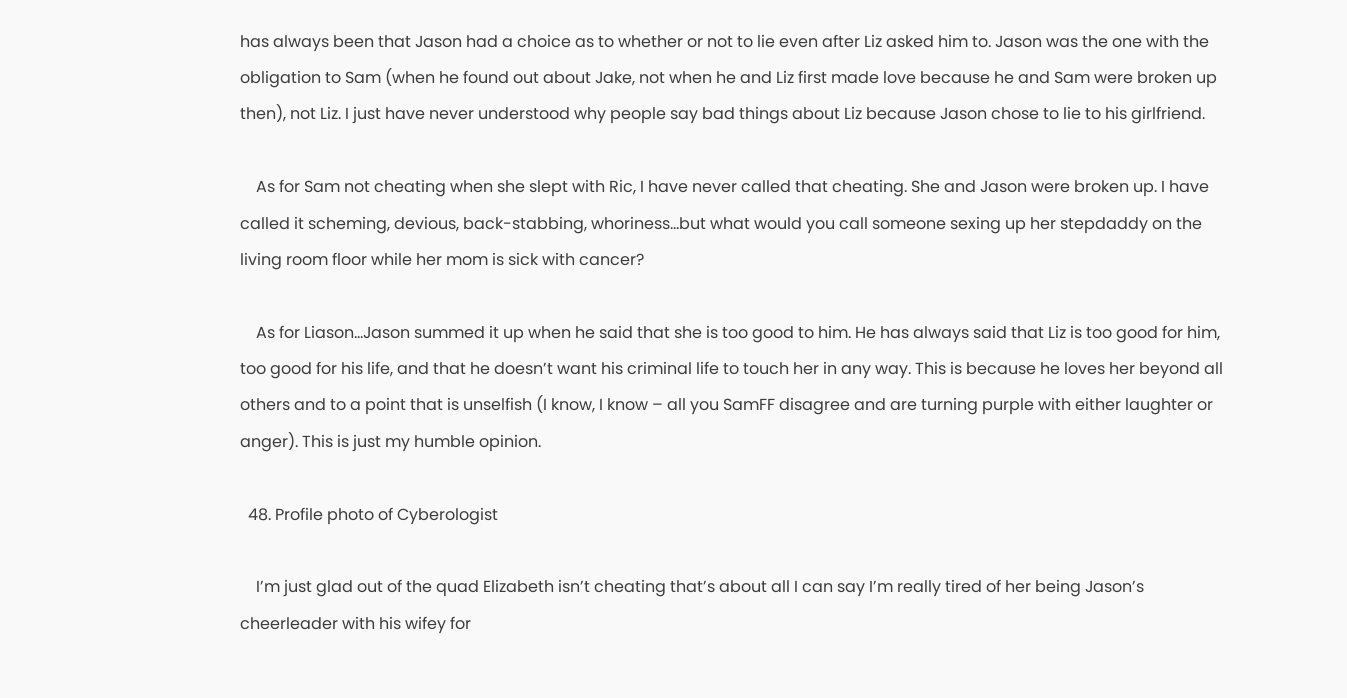has always been that Jason had a choice as to whether or not to lie even after Liz asked him to. Jason was the one with the obligation to Sam (when he found out about Jake, not when he and Liz first made love because he and Sam were broken up then), not Liz. I just have never understood why people say bad things about Liz because Jason chose to lie to his girlfriend.

    As for Sam not cheating when she slept with Ric, I have never called that cheating. She and Jason were broken up. I have called it scheming, devious, back-stabbing, whoriness…but what would you call someone sexing up her stepdaddy on the living room floor while her mom is sick with cancer?

    As for Liason…Jason summed it up when he said that she is too good to him. He has always said that Liz is too good for him, too good for his life, and that he doesn’t want his criminal life to touch her in any way. This is because he loves her beyond all others and to a point that is unselfish (I know, I know – all you SamFF disagree and are turning purple with either laughter or anger). This is just my humble opinion.

  48. Profile photo of Cyberologist

    I’m just glad out of the quad Elizabeth isn’t cheating that’s about all I can say I’m really tired of her being Jason’s cheerleader with his wifey for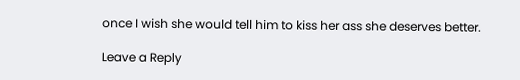once I wish she would tell him to kiss her ass she deserves better.

Leave a Reply